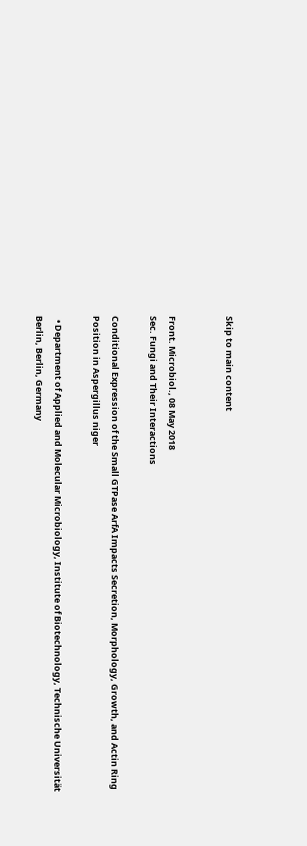Skip to main content


Front. Microbiol., 08 May 2018
Sec. Fungi and Their Interactions

Conditional Expression of the Small GTPase ArfA Impacts Secretion, Morphology, Growth, and Actin Ring Position in Aspergillus niger

  • Department of Applied and Molecular Microbiology, Institute of Biotechnology, Technische Universität Berlin, Berlin, Germany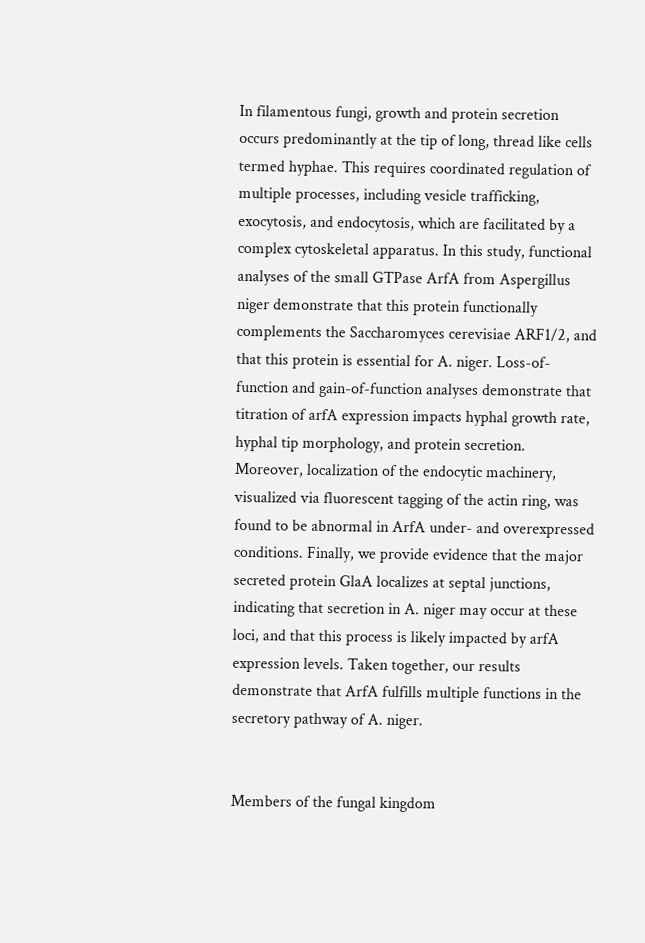In filamentous fungi, growth and protein secretion occurs predominantly at the tip of long, thread like cells termed hyphae. This requires coordinated regulation of multiple processes, including vesicle trafficking, exocytosis, and endocytosis, which are facilitated by a complex cytoskeletal apparatus. In this study, functional analyses of the small GTPase ArfA from Aspergillus niger demonstrate that this protein functionally complements the Saccharomyces cerevisiae ARF1/2, and that this protein is essential for A. niger. Loss-of-function and gain-of-function analyses demonstrate that titration of arfA expression impacts hyphal growth rate, hyphal tip morphology, and protein secretion. Moreover, localization of the endocytic machinery, visualized via fluorescent tagging of the actin ring, was found to be abnormal in ArfA under- and overexpressed conditions. Finally, we provide evidence that the major secreted protein GlaA localizes at septal junctions, indicating that secretion in A. niger may occur at these loci, and that this process is likely impacted by arfA expression levels. Taken together, our results demonstrate that ArfA fulfills multiple functions in the secretory pathway of A. niger.


Members of the fungal kingdom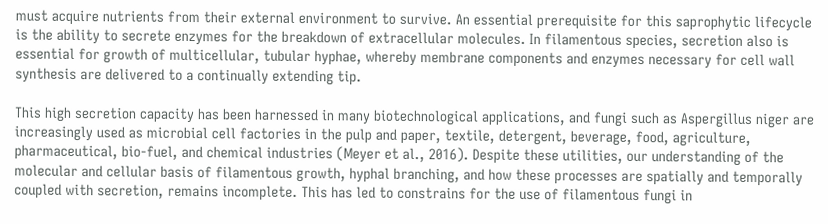must acquire nutrients from their external environment to survive. An essential prerequisite for this saprophytic lifecycle is the ability to secrete enzymes for the breakdown of extracellular molecules. In filamentous species, secretion also is essential for growth of multicellular, tubular hyphae, whereby membrane components and enzymes necessary for cell wall synthesis are delivered to a continually extending tip.

This high secretion capacity has been harnessed in many biotechnological applications, and fungi such as Aspergillus niger are increasingly used as microbial cell factories in the pulp and paper, textile, detergent, beverage, food, agriculture, pharmaceutical, bio-fuel, and chemical industries (Meyer et al., 2016). Despite these utilities, our understanding of the molecular and cellular basis of filamentous growth, hyphal branching, and how these processes are spatially and temporally coupled with secretion, remains incomplete. This has led to constrains for the use of filamentous fungi in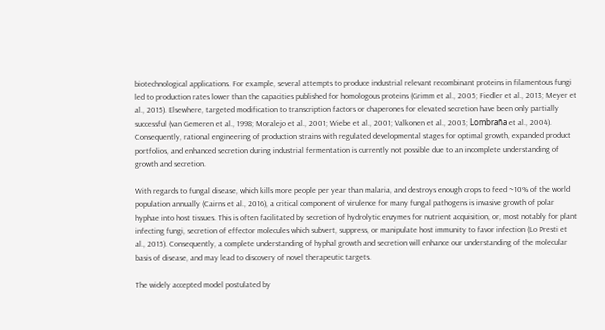biotechnological applications. For example, several attempts to produce industrial relevant recombinant proteins in filamentous fungi led to production rates lower than the capacities published for homologous proteins (Grimm et al., 2005; Fiedler et al., 2013; Meyer et al., 2015). Elsewhere, targeted modification to transcription factors or chaperones for elevated secretion have been only partially successful (van Gemeren et al., 1998; Moralejo et al., 2001; Wiebe et al., 2001; Valkonen et al., 2003; Lombraña et al., 2004). Consequently, rational engineering of production strains with regulated developmental stages for optimal growth, expanded product portfolios, and enhanced secretion during industrial fermentation is currently not possible due to an incomplete understanding of growth and secretion.

With regards to fungal disease, which kills more people per year than malaria, and destroys enough crops to feed ~10% of the world population annually (Cairns et al., 2016), a critical component of virulence for many fungal pathogens is invasive growth of polar hyphae into host tissues. This is often facilitated by secretion of hydrolytic enzymes for nutrient acquisition, or, most notably for plant infecting fungi, secretion of effector molecules which subvert, suppress, or manipulate host immunity to favor infection (Lo Presti et al., 2015). Consequently, a complete understanding of hyphal growth and secretion will enhance our understanding of the molecular basis of disease, and may lead to discovery of novel therapeutic targets.

The widely accepted model postulated by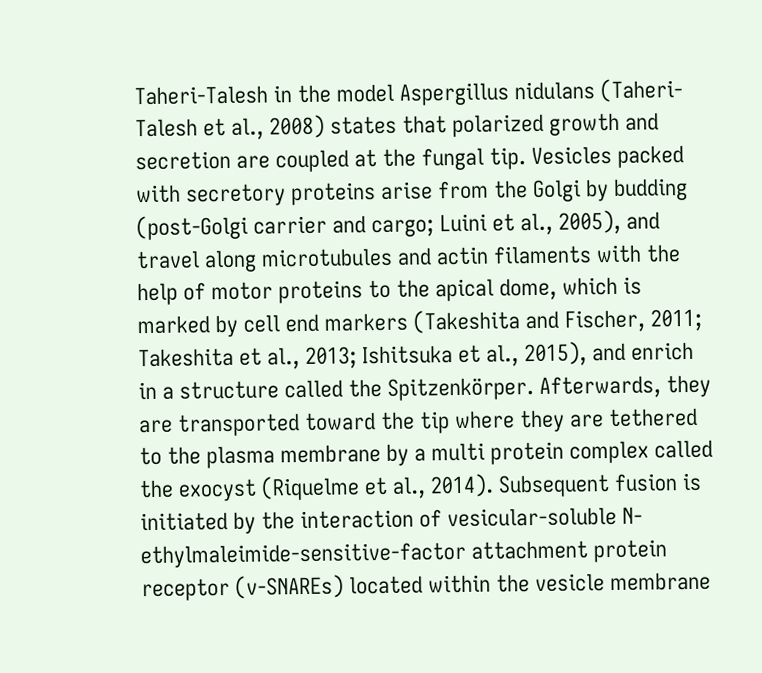Taheri-Talesh in the model Aspergillus nidulans (Taheri-Talesh et al., 2008) states that polarized growth and secretion are coupled at the fungal tip. Vesicles packed with secretory proteins arise from the Golgi by budding (post-Golgi carrier and cargo; Luini et al., 2005), and travel along microtubules and actin filaments with the help of motor proteins to the apical dome, which is marked by cell end markers (Takeshita and Fischer, 2011; Takeshita et al., 2013; Ishitsuka et al., 2015), and enrich in a structure called the Spitzenkörper. Afterwards, they are transported toward the tip where they are tethered to the plasma membrane by a multi protein complex called the exocyst (Riquelme et al., 2014). Subsequent fusion is initiated by the interaction of vesicular-soluble N-ethylmaleimide-sensitive-factor attachment protein receptor (v-SNAREs) located within the vesicle membrane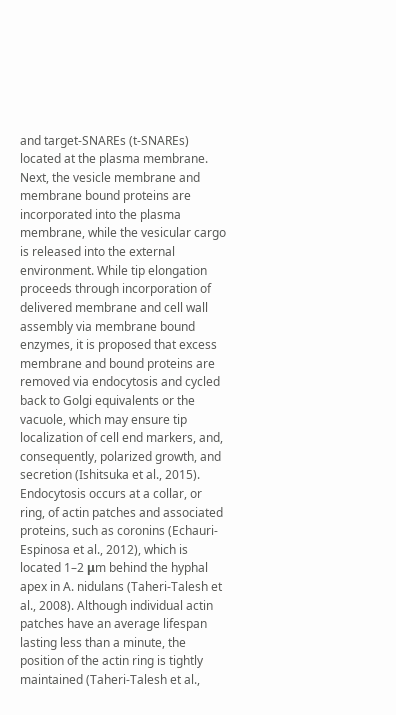and target-SNAREs (t-SNAREs) located at the plasma membrane. Next, the vesicle membrane and membrane bound proteins are incorporated into the plasma membrane, while the vesicular cargo is released into the external environment. While tip elongation proceeds through incorporation of delivered membrane and cell wall assembly via membrane bound enzymes, it is proposed that excess membrane and bound proteins are removed via endocytosis and cycled back to Golgi equivalents or the vacuole, which may ensure tip localization of cell end markers, and, consequently, polarized growth, and secretion (Ishitsuka et al., 2015). Endocytosis occurs at a collar, or ring, of actin patches and associated proteins, such as coronins (Echauri-Espinosa et al., 2012), which is located 1–2 μm behind the hyphal apex in A. nidulans (Taheri-Talesh et al., 2008). Although individual actin patches have an average lifespan lasting less than a minute, the position of the actin ring is tightly maintained (Taheri-Talesh et al.,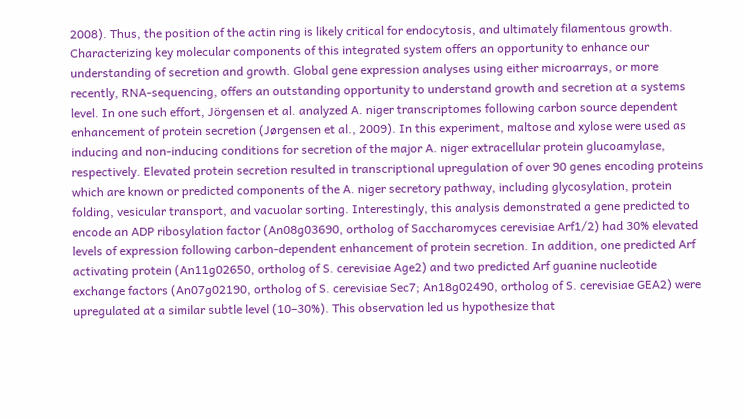2008). Thus, the position of the actin ring is likely critical for endocytosis, and ultimately filamentous growth. Characterizing key molecular components of this integrated system offers an opportunity to enhance our understanding of secretion and growth. Global gene expression analyses using either microarrays, or more recently, RNA-sequencing, offers an outstanding opportunity to understand growth and secretion at a systems level. In one such effort, Jörgensen et al. analyzed A. niger transcriptomes following carbon source dependent enhancement of protein secretion (Jørgensen et al., 2009). In this experiment, maltose and xylose were used as inducing and non-inducing conditions for secretion of the major A. niger extracellular protein glucoamylase, respectively. Elevated protein secretion resulted in transcriptional upregulation of over 90 genes encoding proteins which are known or predicted components of the A. niger secretory pathway, including glycosylation, protein folding, vesicular transport, and vacuolar sorting. Interestingly, this analysis demonstrated a gene predicted to encode an ADP ribosylation factor (An08g03690, ortholog of Saccharomyces cerevisiae Arf1/2) had 30% elevated levels of expression following carbon-dependent enhancement of protein secretion. In addition, one predicted Arf activating protein (An11g02650, ortholog of S. cerevisiae Age2) and two predicted Arf guanine nucleotide exchange factors (An07g02190, ortholog of S. cerevisiae Sec7; An18g02490, ortholog of S. cerevisiae GEA2) were upregulated at a similar subtle level (10–30%). This observation led us hypothesize that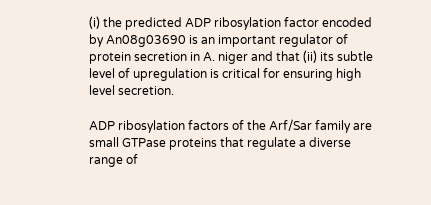(i) the predicted ADP ribosylation factor encoded by An08g03690 is an important regulator of protein secretion in A. niger and that (ii) its subtle level of upregulation is critical for ensuring high level secretion.

ADP ribosylation factors of the Arf/Sar family are small GTPase proteins that regulate a diverse range of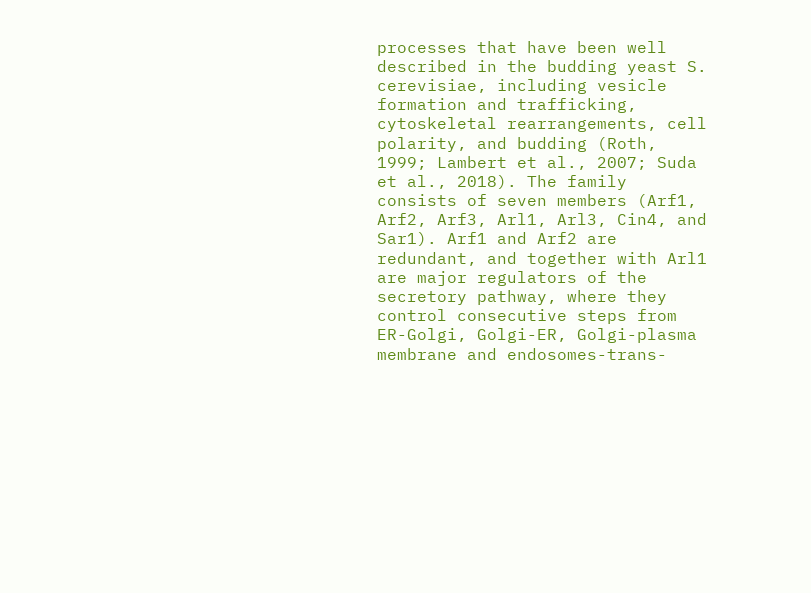processes that have been well described in the budding yeast S. cerevisiae, including vesicle formation and trafficking, cytoskeletal rearrangements, cell polarity, and budding (Roth, 1999; Lambert et al., 2007; Suda et al., 2018). The family consists of seven members (Arf1, Arf2, Arf3, Arl1, Arl3, Cin4, and Sar1). Arf1 and Arf2 are redundant, and together with Arl1 are major regulators of the secretory pathway, where they control consecutive steps from ER-Golgi, Golgi-ER, Golgi-plasma membrane and endosomes-trans-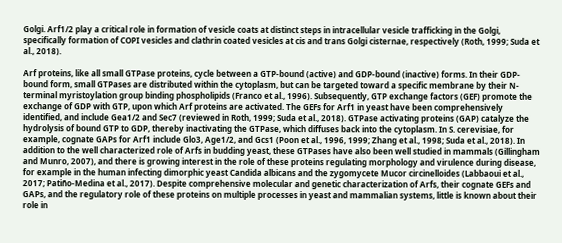Golgi. Arf1/2 play a critical role in formation of vesicle coats at distinct steps in intracellular vesicle trafficking in the Golgi, specifically formation of COPI vesicles and clathrin coated vesicles at cis and trans Golgi cisternae, respectively (Roth, 1999; Suda et al., 2018).

Arf proteins, like all small GTPase proteins, cycle between a GTP-bound (active) and GDP-bound (inactive) forms. In their GDP-bound form, small GTPases are distributed within the cytoplasm, but can be targeted toward a specific membrane by their N-terminal myristoylation group binding phospholipids (Franco et al., 1996). Subsequently, GTP exchange factors (GEF) promote the exchange of GDP with GTP, upon which Arf proteins are activated. The GEFs for Arf1 in yeast have been comprehensively identified, and include Gea1/2 and Sec7 (reviewed in Roth, 1999; Suda et al., 2018). GTPase activating proteins (GAP) catalyze the hydrolysis of bound GTP to GDP, thereby inactivating the GTPase, which diffuses back into the cytoplasm. In S. cerevisiae, for example, cognate GAPs for Arf1 include Glo3, Age1/2, and Gcs1 (Poon et al., 1996, 1999; Zhang et al., 1998; Suda et al., 2018). In addition to the well characterized role of Arfs in budding yeast, these GTPases have also been well studied in mammals (Gillingham and Munro, 2007), and there is growing interest in the role of these proteins regulating morphology and virulence during disease, for example in the human infecting dimorphic yeast Candida albicans and the zygomycete Mucor circinelloides (Labbaoui et al., 2017; Patiño-Medina et al., 2017). Despite comprehensive molecular and genetic characterization of Arfs, their cognate GEFs and GAPs, and the regulatory role of these proteins on multiple processes in yeast and mammalian systems, little is known about their role in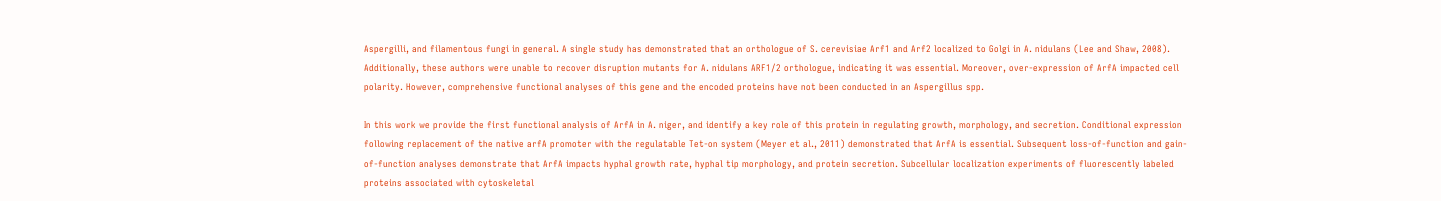Aspergilli, and filamentous fungi in general. A single study has demonstrated that an orthologue of S. cerevisiae Arf1 and Arf2 localized to Golgi in A. nidulans (Lee and Shaw, 2008). Additionally, these authors were unable to recover disruption mutants for A. nidulans ARF1/2 orthologue, indicating it was essential. Moreover, over-expression of ArfA impacted cell polarity. However, comprehensive functional analyses of this gene and the encoded proteins have not been conducted in an Aspergillus spp.

In this work we provide the first functional analysis of ArfA in A. niger, and identify a key role of this protein in regulating growth, morphology, and secretion. Conditional expression following replacement of the native arfA promoter with the regulatable Tet-on system (Meyer et al., 2011) demonstrated that ArfA is essential. Subsequent loss-of-function and gain-of-function analyses demonstrate that ArfA impacts hyphal growth rate, hyphal tip morphology, and protein secretion. Subcellular localization experiments of fluorescently labeled proteins associated with cytoskeletal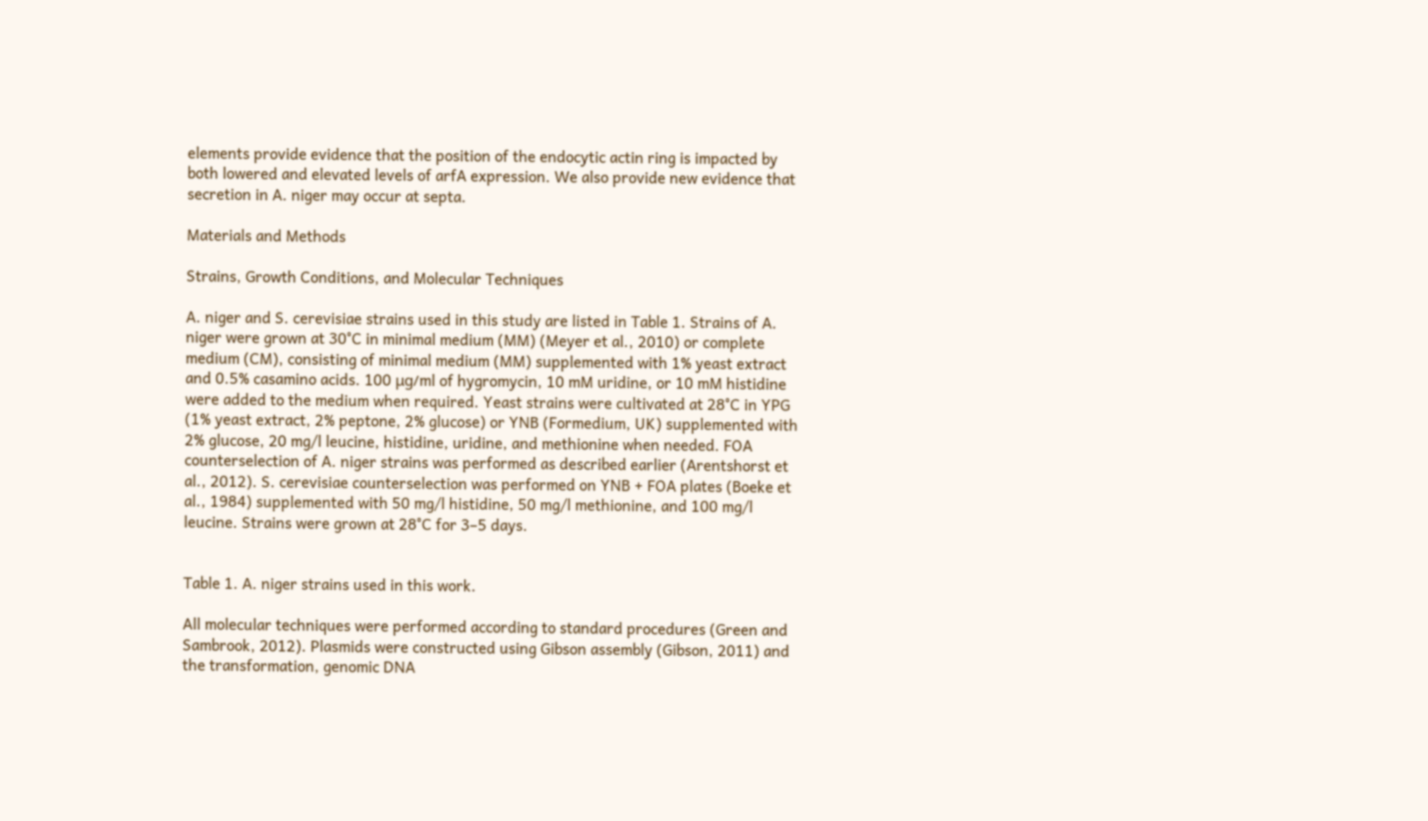elements provide evidence that the position of the endocytic actin ring is impacted by both lowered and elevated levels of arfA expression. We also provide new evidence that secretion in A. niger may occur at septa.

Materials and Methods

Strains, Growth Conditions, and Molecular Techniques

A. niger and S. cerevisiae strains used in this study are listed in Table 1. Strains of A. niger were grown at 30°C in minimal medium (MM) (Meyer et al., 2010) or complete medium (CM), consisting of minimal medium (MM) supplemented with 1% yeast extract and 0.5% casamino acids. 100 μg/ml of hygromycin, 10 mM uridine, or 10 mM histidine were added to the medium when required. Yeast strains were cultivated at 28°C in YPG (1% yeast extract, 2% peptone, 2% glucose) or YNB (Formedium, UK) supplemented with 2% glucose, 20 mg/l leucine, histidine, uridine, and methionine when needed. FOA counterselection of A. niger strains was performed as described earlier (Arentshorst et al., 2012). S. cerevisiae counterselection was performed on YNB + FOA plates (Boeke et al., 1984) supplemented with 50 mg/l histidine, 50 mg/l methionine, and 100 mg/l leucine. Strains were grown at 28°C for 3–5 days.


Table 1. A. niger strains used in this work.

All molecular techniques were performed according to standard procedures (Green and Sambrook, 2012). Plasmids were constructed using Gibson assembly (Gibson, 2011) and the transformation, genomic DNA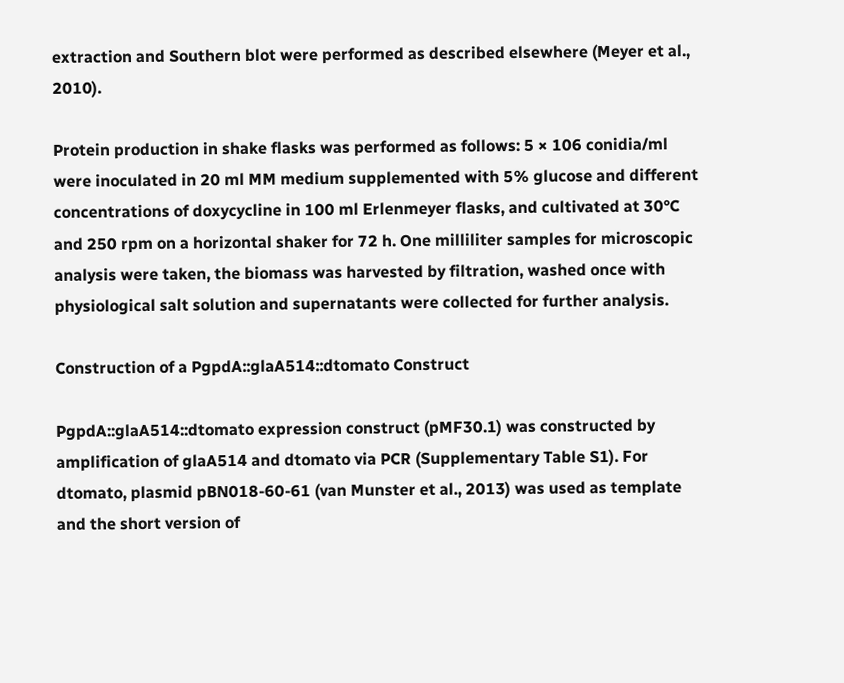extraction and Southern blot were performed as described elsewhere (Meyer et al., 2010).

Protein production in shake flasks was performed as follows: 5 × 106 conidia/ml were inoculated in 20 ml MM medium supplemented with 5% glucose and different concentrations of doxycycline in 100 ml Erlenmeyer flasks, and cultivated at 30°C and 250 rpm on a horizontal shaker for 72 h. One milliliter samples for microscopic analysis were taken, the biomass was harvested by filtration, washed once with physiological salt solution and supernatants were collected for further analysis.

Construction of a PgpdA::glaA514::dtomato Construct

PgpdA::glaA514::dtomato expression construct (pMF30.1) was constructed by amplification of glaA514 and dtomato via PCR (Supplementary Table S1). For dtomato, plasmid pBN018-60-61 (van Munster et al., 2013) was used as template and the short version of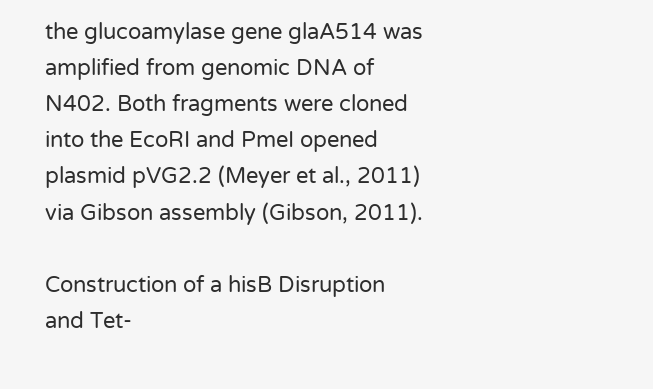the glucoamylase gene glaA514 was amplified from genomic DNA of N402. Both fragments were cloned into the EcoRI and PmeI opened plasmid pVG2.2 (Meyer et al., 2011) via Gibson assembly (Gibson, 2011).

Construction of a hisB Disruption and Tet-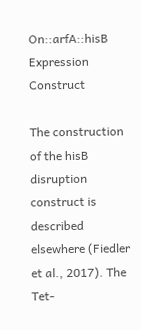On::arfA::hisB Expression Construct

The construction of the hisB disruption construct is described elsewhere (Fiedler et al., 2017). The Tet-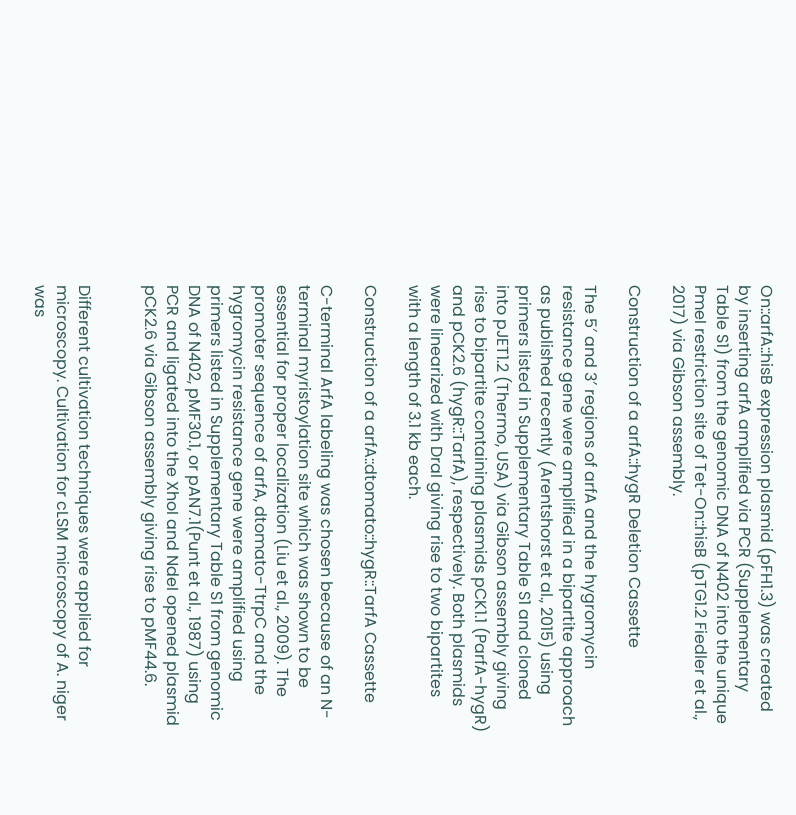On::arfA::hisB expression plasmid (pFH1.3) was created by inserting arfA amplified via PCR (Supplementary Table S1) from the genomic DNA of N402 into the unique PmeI restriction site of Tet-On::hisB (pTG1.2 Fiedler et al., 2017) via Gibson assembly.

Construction of a arfA::hygR Deletion Cassette

The 5′ and 3′ regions of arfA and the hygromycin resistance gene were amplified in a bipartite approach as published recently (Arentshorst et al., 2015) using primers listed in Supplementary Table S1 and cloned into pJET1.2 (Thermo, USA) via Gibson assembly giving rise to bipartite containing plasmids pCK1.1 (ParfA-hygR) and pCK2.6 (hygR::TarfA), respectively. Both plasmids were linearized with DraI giving rise to two bipartites with a length of 3.1 kb each.

Construction of a arfA::dtomato::hygR::TarfA Cassette

C-terminal ArfA labeling was chosen because of an N-terminal myristoylation site which was shown to be essential for proper localization (Liu et al., 2009). The promoter sequence of arfA, dtomato-TtrpC and the hygromycin resistance gene were amplified using primers listed in Supplementary Table S1 from genomic DNA of N402, pMF30.1, or pAN7.1(Punt et al., 1987) using PCR and ligated into the XhoI and NdeI opened plasmid pCK2.6 via Gibson assembly giving rise to pMF44.6.


Different cultivation techniques were applied for microscopy. Cultivation for cLSM microscopy of A. niger was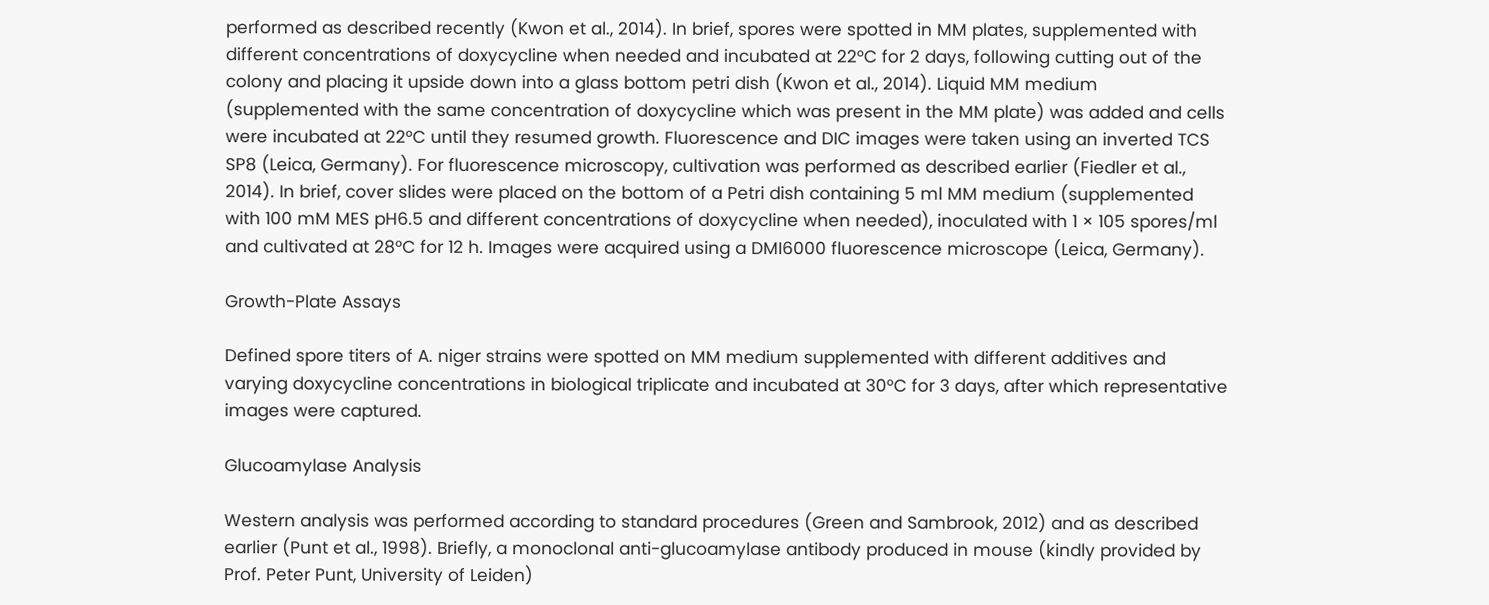performed as described recently (Kwon et al., 2014). In brief, spores were spotted in MM plates, supplemented with different concentrations of doxycycline when needed and incubated at 22°C for 2 days, following cutting out of the colony and placing it upside down into a glass bottom petri dish (Kwon et al., 2014). Liquid MM medium (supplemented with the same concentration of doxycycline which was present in the MM plate) was added and cells were incubated at 22°C until they resumed growth. Fluorescence and DIC images were taken using an inverted TCS SP8 (Leica, Germany). For fluorescence microscopy, cultivation was performed as described earlier (Fiedler et al., 2014). In brief, cover slides were placed on the bottom of a Petri dish containing 5 ml MM medium (supplemented with 100 mM MES pH6.5 and different concentrations of doxycycline when needed), inoculated with 1 × 105 spores/ml and cultivated at 28°C for 12 h. Images were acquired using a DMI6000 fluorescence microscope (Leica, Germany).

Growth-Plate Assays

Defined spore titers of A. niger strains were spotted on MM medium supplemented with different additives and varying doxycycline concentrations in biological triplicate and incubated at 30°C for 3 days, after which representative images were captured.

Glucoamylase Analysis

Western analysis was performed according to standard procedures (Green and Sambrook, 2012) and as described earlier (Punt et al., 1998). Briefly, a monoclonal anti-glucoamylase antibody produced in mouse (kindly provided by Prof. Peter Punt, University of Leiden)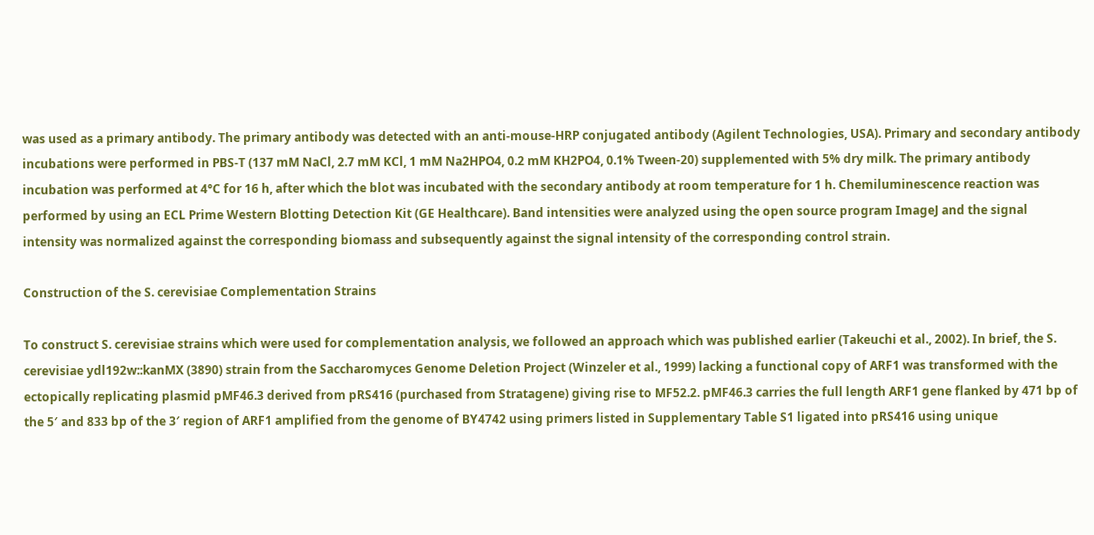was used as a primary antibody. The primary antibody was detected with an anti-mouse-HRP conjugated antibody (Agilent Technologies, USA). Primary and secondary antibody incubations were performed in PBS-T (137 mM NaCl, 2.7 mM KCl, 1 mM Na2HPO4, 0.2 mM KH2PO4, 0.1% Tween-20) supplemented with 5% dry milk. The primary antibody incubation was performed at 4°C for 16 h, after which the blot was incubated with the secondary antibody at room temperature for 1 h. Chemiluminescence reaction was performed by using an ECL Prime Western Blotting Detection Kit (GE Healthcare). Band intensities were analyzed using the open source program ImageJ and the signal intensity was normalized against the corresponding biomass and subsequently against the signal intensity of the corresponding control strain.

Construction of the S. cerevisiae Complementation Strains

To construct S. cerevisiae strains which were used for complementation analysis, we followed an approach which was published earlier (Takeuchi et al., 2002). In brief, the S. cerevisiae ydl192w::kanMX (3890) strain from the Saccharomyces Genome Deletion Project (Winzeler et al., 1999) lacking a functional copy of ARF1 was transformed with the ectopically replicating plasmid pMF46.3 derived from pRS416 (purchased from Stratagene) giving rise to MF52.2. pMF46.3 carries the full length ARF1 gene flanked by 471 bp of the 5′ and 833 bp of the 3′ region of ARF1 amplified from the genome of BY4742 using primers listed in Supplementary Table S1 ligated into pRS416 using unique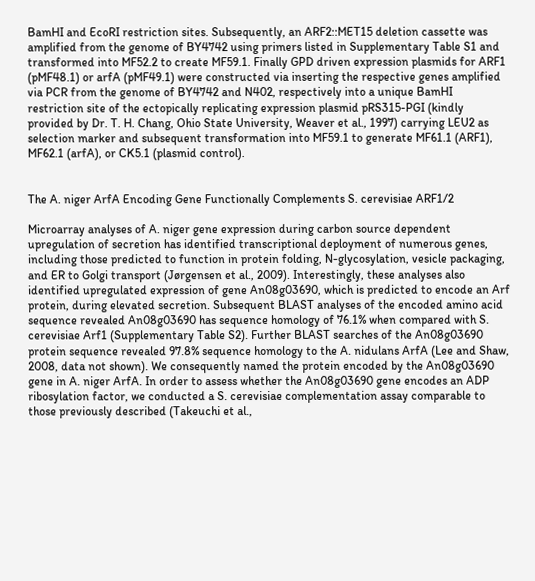BamHI and EcoRI restriction sites. Subsequently, an ARF2::MET15 deletion cassette was amplified from the genome of BY4742 using primers listed in Supplementary Table S1 and transformed into MF52.2 to create MF59.1. Finally GPD driven expression plasmids for ARF1 (pMF48.1) or arfA (pMF49.1) were constructed via inserting the respective genes amplified via PCR from the genome of BY4742 and N402, respectively into a unique BamHI restriction site of the ectopically replicating expression plasmid pRS315-PGI (kindly provided by Dr. T. H. Chang, Ohio State University, Weaver et al., 1997) carrying LEU2 as selection marker and subsequent transformation into MF59.1 to generate MF61.1 (ARF1), MF62.1 (arfA), or CK5.1 (plasmid control).


The A. niger ArfA Encoding Gene Functionally Complements S. cerevisiae ARF1/2

Microarray analyses of A. niger gene expression during carbon source dependent upregulation of secretion has identified transcriptional deployment of numerous genes, including those predicted to function in protein folding, N-glycosylation, vesicle packaging, and ER to Golgi transport (Jørgensen et al., 2009). Interestingly, these analyses also identified upregulated expression of gene An08g03690, which is predicted to encode an Arf protein, during elevated secretion. Subsequent BLAST analyses of the encoded amino acid sequence revealed An08g03690 has sequence homology of 76.1% when compared with S. cerevisiae Arf1 (Supplementary Table S2). Further BLAST searches of the An08g03690 protein sequence revealed 97.8% sequence homology to the A. nidulans ArfA (Lee and Shaw, 2008, data not shown). We consequently named the protein encoded by the An08g03690 gene in A. niger ArfA. In order to assess whether the An08g03690 gene encodes an ADP ribosylation factor, we conducted a S. cerevisiae complementation assay comparable to those previously described (Takeuchi et al.,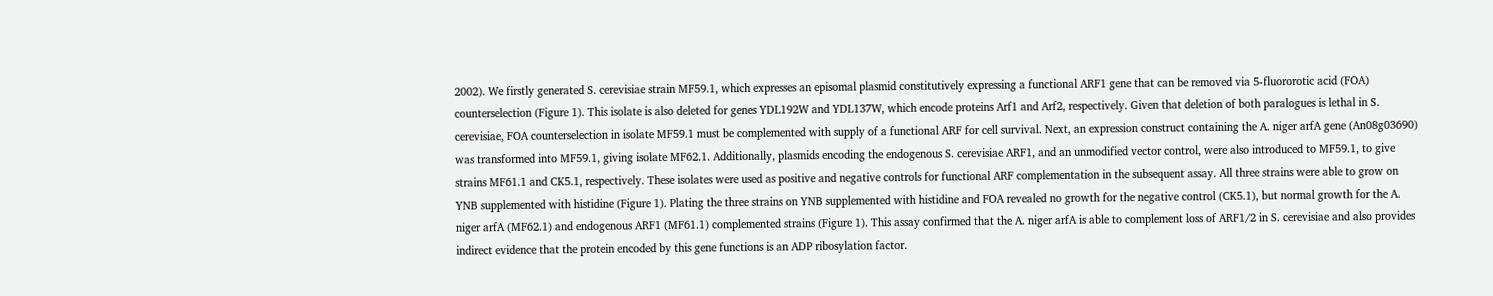2002). We firstly generated S. cerevisiae strain MF59.1, which expresses an episomal plasmid constitutively expressing a functional ARF1 gene that can be removed via 5-fluororotic acid (FOA) counterselection (Figure 1). This isolate is also deleted for genes YDL192W and YDL137W, which encode proteins Arf1 and Arf2, respectively. Given that deletion of both paralogues is lethal in S. cerevisiae, FOA counterselection in isolate MF59.1 must be complemented with supply of a functional ARF for cell survival. Next, an expression construct containing the A. niger arfA gene (An08g03690) was transformed into MF59.1, giving isolate MF62.1. Additionally, plasmids encoding the endogenous S. cerevisiae ARF1, and an unmodified vector control, were also introduced to MF59.1, to give strains MF61.1 and CK5.1, respectively. These isolates were used as positive and negative controls for functional ARF complementation in the subsequent assay. All three strains were able to grow on YNB supplemented with histidine (Figure 1). Plating the three strains on YNB supplemented with histidine and FOA revealed no growth for the negative control (CK5.1), but normal growth for the A. niger arfA (MF62.1) and endogenous ARF1 (MF61.1) complemented strains (Figure 1). This assay confirmed that the A. niger arfA is able to complement loss of ARF1/2 in S. cerevisiae and also provides indirect evidence that the protein encoded by this gene functions is an ADP ribosylation factor.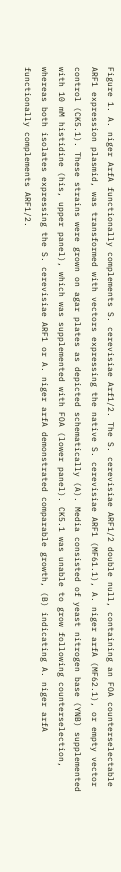Figure 1. A. niger ArfA functionally complements S. cerevisiae Arf1/2. The S. cerevisiae ARF1/2 double null, containing an FOA counterselectable ARF1 expression plasmid, was transformed with vectors expressing the native S. cerevisiae ARF1 (MF61.1), A. niger arfA (MF62.1), or empty vector control (CK5.1). These strains were grown on agar plates as depicted schematically (A). Media consisted of yeast nitrogen base (YNB) supplemented with 10 mM histidine (his, upper panel), which was supplemented with FOA (lower panel). CK5.1 was unable to grow following counterselection, whereas both isolates expressing the S. cerevisiae ARF1 or A. niger arfA demonstrated comparable growth, (B) indicating A. niger arfA functionally complements ARF1/2.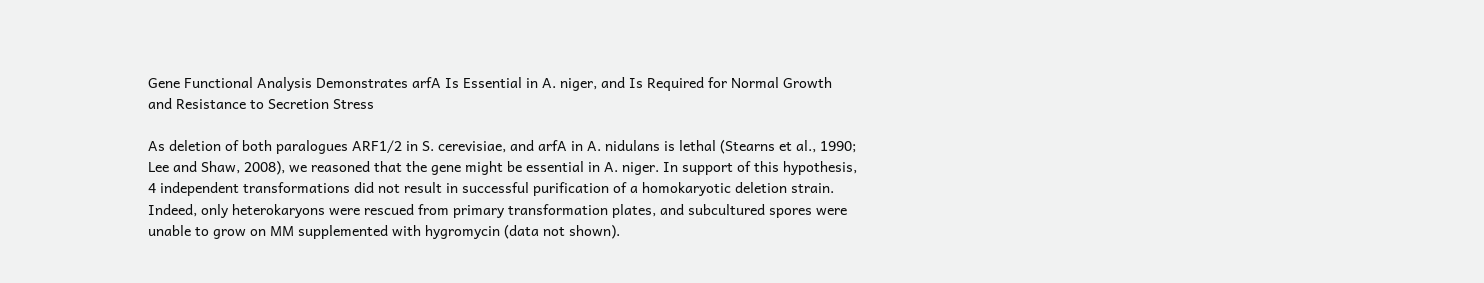Gene Functional Analysis Demonstrates arfA Is Essential in A. niger, and Is Required for Normal Growth and Resistance to Secretion Stress

As deletion of both paralogues ARF1/2 in S. cerevisiae, and arfA in A. nidulans is lethal (Stearns et al., 1990; Lee and Shaw, 2008), we reasoned that the gene might be essential in A. niger. In support of this hypothesis, 4 independent transformations did not result in successful purification of a homokaryotic deletion strain. Indeed, only heterokaryons were rescued from primary transformation plates, and subcultured spores were unable to grow on MM supplemented with hygromycin (data not shown).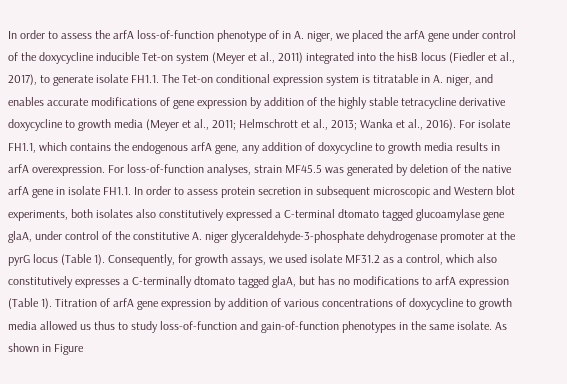In order to assess the arfA loss-of-function phenotype of in A. niger, we placed the arfA gene under control of the doxycycline inducible Tet-on system (Meyer et al., 2011) integrated into the hisB locus (Fiedler et al., 2017), to generate isolate FH1.1. The Tet-on conditional expression system is titratable in A. niger, and enables accurate modifications of gene expression by addition of the highly stable tetracycline derivative doxycycline to growth media (Meyer et al., 2011; Helmschrott et al., 2013; Wanka et al., 2016). For isolate FH1.1, which contains the endogenous arfA gene, any addition of doxycycline to growth media results in arfA overexpression. For loss-of-function analyses, strain MF45.5 was generated by deletion of the native arfA gene in isolate FH1.1. In order to assess protein secretion in subsequent microscopic and Western blot experiments, both isolates also constitutively expressed a C-terminal dtomato tagged glucoamylase gene glaA, under control of the constitutive A. niger glyceraldehyde-3-phosphate dehydrogenase promoter at the pyrG locus (Table 1). Consequently, for growth assays, we used isolate MF31.2 as a control, which also constitutively expresses a C-terminally dtomato tagged glaA, but has no modifications to arfA expression (Table 1). Titration of arfA gene expression by addition of various concentrations of doxycycline to growth media allowed us thus to study loss-of-function and gain-of-function phenotypes in the same isolate. As shown in Figure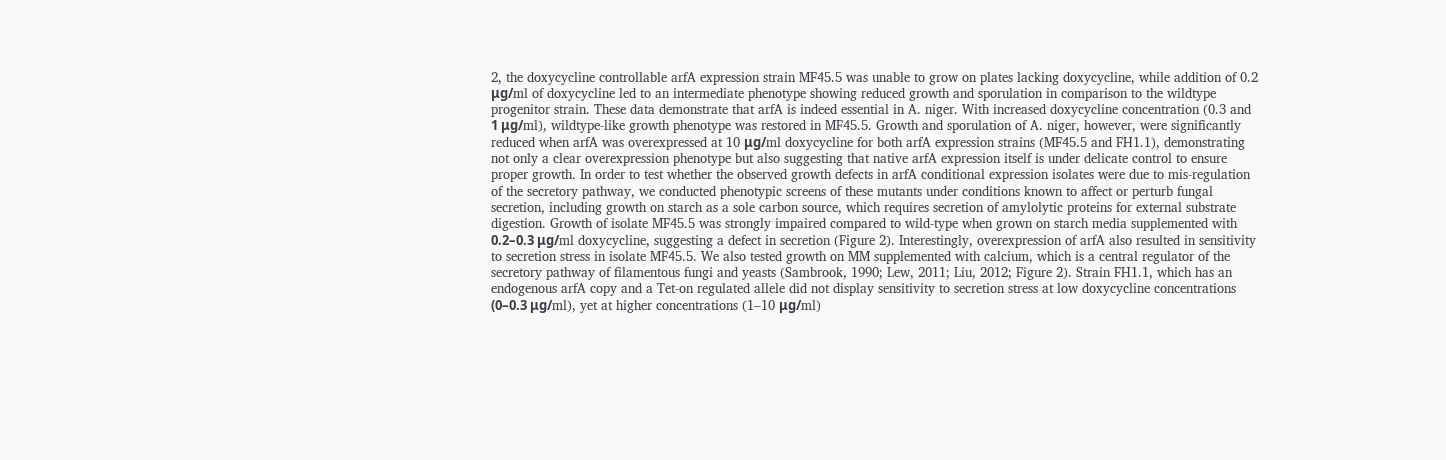2, the doxycycline controllable arfA expression strain MF45.5 was unable to grow on plates lacking doxycycline, while addition of 0.2 μg/ml of doxycycline led to an intermediate phenotype showing reduced growth and sporulation in comparison to the wildtype progenitor strain. These data demonstrate that arfA is indeed essential in A. niger. With increased doxycycline concentration (0.3 and 1 μg/ml), wildtype-like growth phenotype was restored in MF45.5. Growth and sporulation of A. niger, however, were significantly reduced when arfA was overexpressed at 10 μg/ml doxycycline for both arfA expression strains (MF45.5 and FH1.1), demonstrating not only a clear overexpression phenotype but also suggesting that native arfA expression itself is under delicate control to ensure proper growth. In order to test whether the observed growth defects in arfA conditional expression isolates were due to mis-regulation of the secretory pathway, we conducted phenotypic screens of these mutants under conditions known to affect or perturb fungal secretion, including growth on starch as a sole carbon source, which requires secretion of amylolytic proteins for external substrate digestion. Growth of isolate MF45.5 was strongly impaired compared to wild-type when grown on starch media supplemented with 0.2–0.3 μg/ml doxycycline, suggesting a defect in secretion (Figure 2). Interestingly, overexpression of arfA also resulted in sensitivity to secretion stress in isolate MF45.5. We also tested growth on MM supplemented with calcium, which is a central regulator of the secretory pathway of filamentous fungi and yeasts (Sambrook, 1990; Lew, 2011; Liu, 2012; Figure 2). Strain FH1.1, which has an endogenous arfA copy and a Tet-on regulated allele did not display sensitivity to secretion stress at low doxycycline concentrations (0–0.3 μg/ml), yet at higher concentrations (1–10 μg/ml)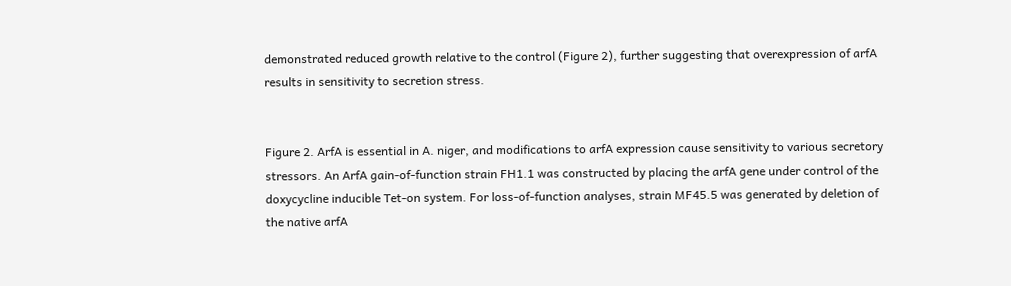demonstrated reduced growth relative to the control (Figure 2), further suggesting that overexpression of arfA results in sensitivity to secretion stress.


Figure 2. ArfA is essential in A. niger, and modifications to arfA expression cause sensitivity to various secretory stressors. An ArfA gain-of-function strain FH1.1 was constructed by placing the arfA gene under control of the doxycycline inducible Tet-on system. For loss-of-function analyses, strain MF45.5 was generated by deletion of the native arfA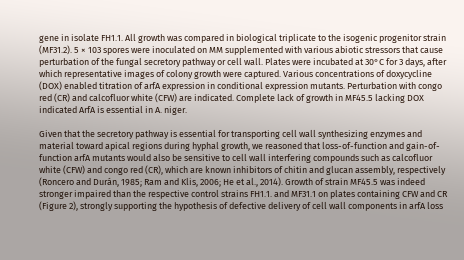gene in isolate FH1.1. All growth was compared in biological triplicate to the isogenic progenitor strain (MF31.2). 5 × 103 spores were inoculated on MM supplemented with various abiotic stressors that cause perturbation of the fungal secretory pathway or cell wall. Plates were incubated at 30°C for 3 days, after which representative images of colony growth were captured. Various concentrations of doxycycline (DOX) enabled titration of arfA expression in conditional expression mutants. Perturbation with congo red (CR) and calcofluor white (CFW) are indicated. Complete lack of growth in MF45.5 lacking DOX indicated ArfA is essential in A. niger.

Given that the secretory pathway is essential for transporting cell wall synthesizing enzymes and material toward apical regions during hyphal growth, we reasoned that loss-of-function and gain-of-function arfA mutants would also be sensitive to cell wall interfering compounds such as calcofluor white (CFW) and congo red (CR), which are known inhibitors of chitin and glucan assembly, respectively (Roncero and Durán, 1985; Ram and Klis, 2006; He et al., 2014). Growth of strain MF45.5 was indeed stronger impaired than the respective control strains FH1.1. and MF31.1 on plates containing CFW and CR (Figure 2), strongly supporting the hypothesis of defective delivery of cell wall components in arfA loss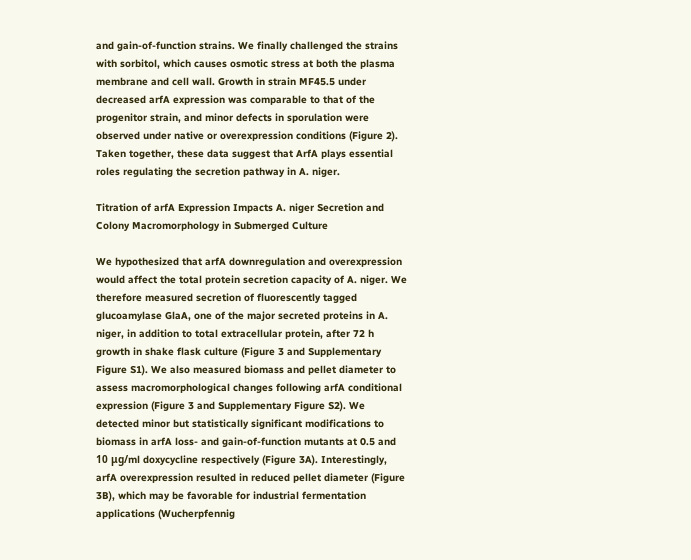and gain-of-function strains. We finally challenged the strains with sorbitol, which causes osmotic stress at both the plasma membrane and cell wall. Growth in strain MF45.5 under decreased arfA expression was comparable to that of the progenitor strain, and minor defects in sporulation were observed under native or overexpression conditions (Figure 2). Taken together, these data suggest that ArfA plays essential roles regulating the secretion pathway in A. niger.

Titration of arfA Expression Impacts A. niger Secretion and Colony Macromorphology in Submerged Culture

We hypothesized that arfA downregulation and overexpression would affect the total protein secretion capacity of A. niger. We therefore measured secretion of fluorescently tagged glucoamylase GlaA, one of the major secreted proteins in A. niger, in addition to total extracellular protein, after 72 h growth in shake flask culture (Figure 3 and Supplementary Figure S1). We also measured biomass and pellet diameter to assess macromorphological changes following arfA conditional expression (Figure 3 and Supplementary Figure S2). We detected minor but statistically significant modifications to biomass in arfA loss- and gain-of-function mutants at 0.5 and 10 μg/ml doxycycline respectively (Figure 3A). Interestingly, arfA overexpression resulted in reduced pellet diameter (Figure 3B), which may be favorable for industrial fermentation applications (Wucherpfennig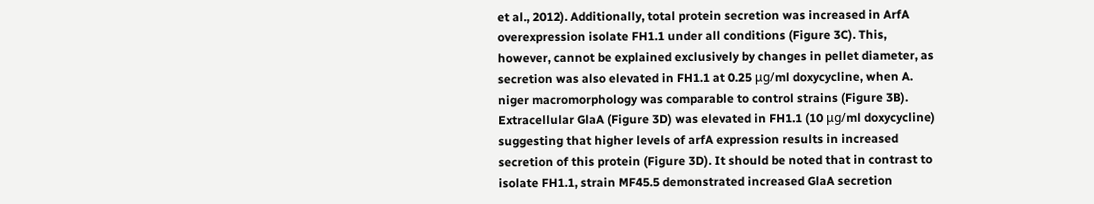et al., 2012). Additionally, total protein secretion was increased in ArfA overexpression isolate FH1.1 under all conditions (Figure 3C). This, however, cannot be explained exclusively by changes in pellet diameter, as secretion was also elevated in FH1.1 at 0.25 μg/ml doxycycline, when A. niger macromorphology was comparable to control strains (Figure 3B). Extracellular GlaA (Figure 3D) was elevated in FH1.1 (10 μg/ml doxycycline) suggesting that higher levels of arfA expression results in increased secretion of this protein (Figure 3D). It should be noted that in contrast to isolate FH1.1, strain MF45.5 demonstrated increased GlaA secretion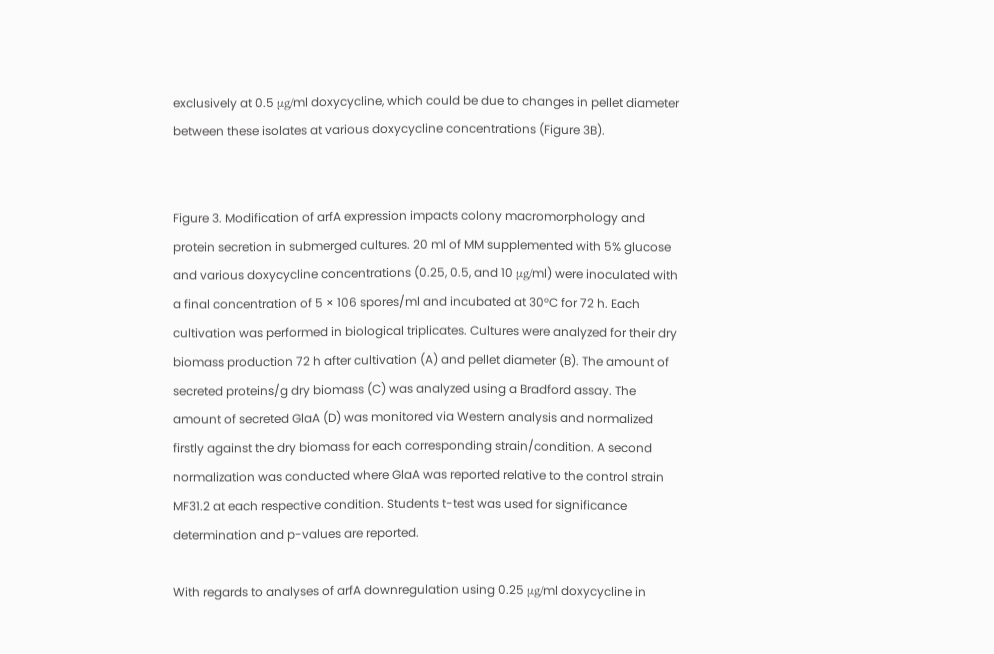exclusively at 0.5 μg/ml doxycycline, which could be due to changes in pellet diameter between these isolates at various doxycycline concentrations (Figure 3B).


Figure 3. Modification of arfA expression impacts colony macromorphology and protein secretion in submerged cultures. 20 ml of MM supplemented with 5% glucose and various doxycycline concentrations (0.25, 0.5, and 10 μg/ml) were inoculated with a final concentration of 5 × 106 spores/ml and incubated at 30°C for 72 h. Each cultivation was performed in biological triplicates. Cultures were analyzed for their dry biomass production 72 h after cultivation (A) and pellet diameter (B). The amount of secreted proteins/g dry biomass (C) was analyzed using a Bradford assay. The amount of secreted GlaA (D) was monitored via Western analysis and normalized firstly against the dry biomass for each corresponding strain/condition. A second normalization was conducted where GlaA was reported relative to the control strain MF31.2 at each respective condition. Students t-test was used for significance determination and p-values are reported.

With regards to analyses of arfA downregulation using 0.25 μg/ml doxycycline in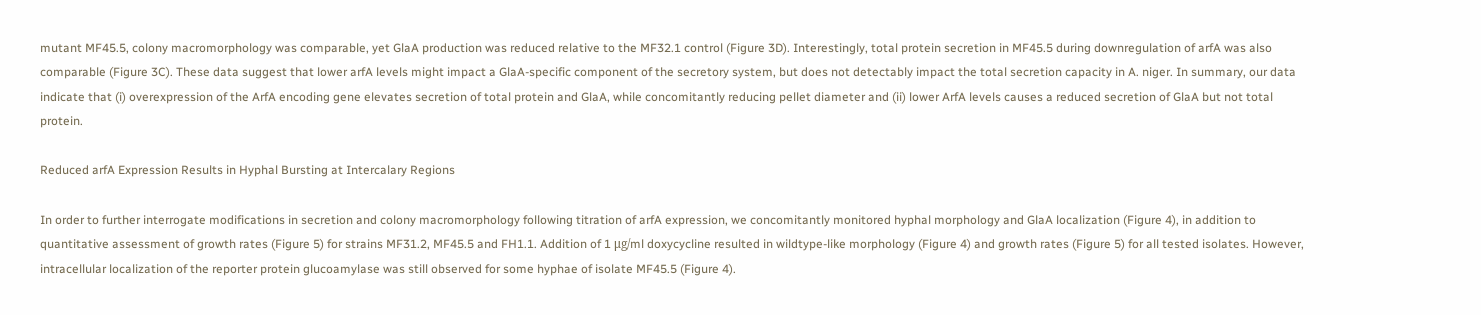mutant MF45.5, colony macromorphology was comparable, yet GlaA production was reduced relative to the MF32.1 control (Figure 3D). Interestingly, total protein secretion in MF45.5 during downregulation of arfA was also comparable (Figure 3C). These data suggest that lower arfA levels might impact a GlaA-specific component of the secretory system, but does not detectably impact the total secretion capacity in A. niger. In summary, our data indicate that (i) overexpression of the ArfA encoding gene elevates secretion of total protein and GlaA, while concomitantly reducing pellet diameter and (ii) lower ArfA levels causes a reduced secretion of GlaA but not total protein.

Reduced arfA Expression Results in Hyphal Bursting at Intercalary Regions

In order to further interrogate modifications in secretion and colony macromorphology following titration of arfA expression, we concomitantly monitored hyphal morphology and GlaA localization (Figure 4), in addition to quantitative assessment of growth rates (Figure 5) for strains MF31.2, MF45.5 and FH1.1. Addition of 1 μg/ml doxycycline resulted in wildtype-like morphology (Figure 4) and growth rates (Figure 5) for all tested isolates. However, intracellular localization of the reporter protein glucoamylase was still observed for some hyphae of isolate MF45.5 (Figure 4).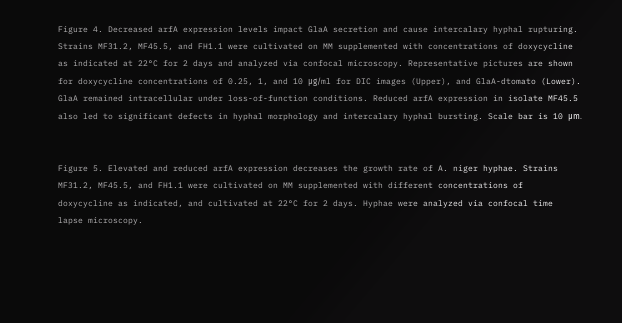Figure 4. Decreased arfA expression levels impact GlaA secretion and cause intercalary hyphal rupturing. Strains MF31.2, MF45.5, and FH1.1 were cultivated on MM supplemented with concentrations of doxycycline as indicated at 22°C for 2 days and analyzed via confocal microscopy. Representative pictures are shown for doxycycline concentrations of 0.25, 1, and 10 μg/ml for DIC images (Upper), and GlaA-dtomato (Lower). GlaA remained intracellular under loss-of-function conditions. Reduced arfA expression in isolate MF45.5 also led to significant defects in hyphal morphology and intercalary hyphal bursting. Scale bar is 10 μm.


Figure 5. Elevated and reduced arfA expression decreases the growth rate of A. niger hyphae. Strains MF31.2, MF45.5, and FH1.1 were cultivated on MM supplemented with different concentrations of doxycycline as indicated, and cultivated at 22°C for 2 days. Hyphae were analyzed via confocal time lapse microscopy.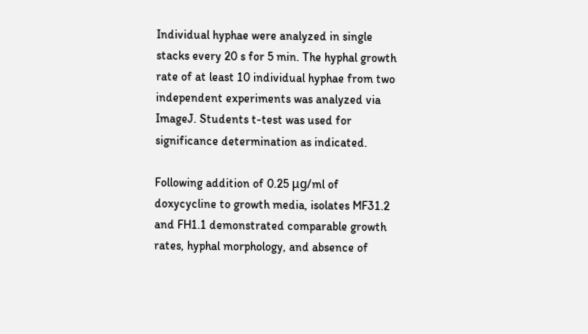Individual hyphae were analyzed in single stacks every 20 s for 5 min. The hyphal growth rate of at least 10 individual hyphae from two independent experiments was analyzed via ImageJ. Students t-test was used for significance determination as indicated.

Following addition of 0.25 μg/ml of doxycycline to growth media, isolates MF31.2 and FH1.1 demonstrated comparable growth rates, hyphal morphology, and absence of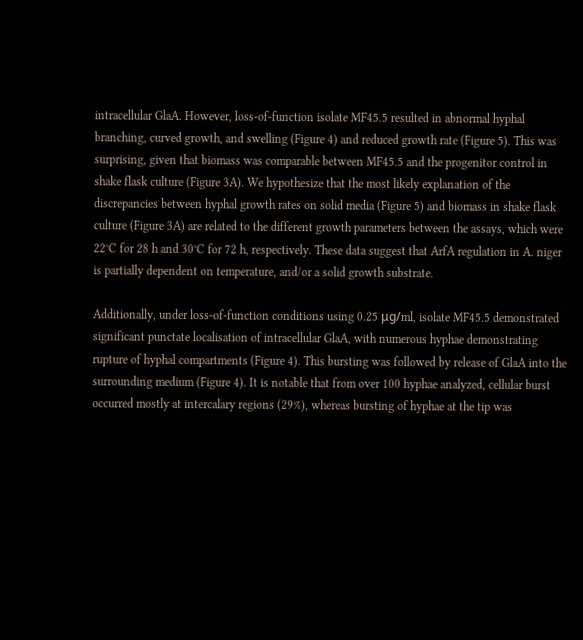intracellular GlaA. However, loss-of-function isolate MF45.5 resulted in abnormal hyphal branching, curved growth, and swelling (Figure 4) and reduced growth rate (Figure 5). This was surprising, given that biomass was comparable between MF45.5 and the progenitor control in shake flask culture (Figure 3A). We hypothesize that the most likely explanation of the discrepancies between hyphal growth rates on solid media (Figure 5) and biomass in shake flask culture (Figure 3A) are related to the different growth parameters between the assays, which were 22°C for 28 h and 30°C for 72 h, respectively. These data suggest that ArfA regulation in A. niger is partially dependent on temperature, and/or a solid growth substrate.

Additionally, under loss-of-function conditions using 0.25 μg/ml, isolate MF45.5 demonstrated significant punctate localisation of intracellular GlaA, with numerous hyphae demonstrating rupture of hyphal compartments (Figure 4). This bursting was followed by release of GlaA into the surrounding medium (Figure 4). It is notable that from over 100 hyphae analyzed, cellular burst occurred mostly at intercalary regions (29%), whereas bursting of hyphae at the tip was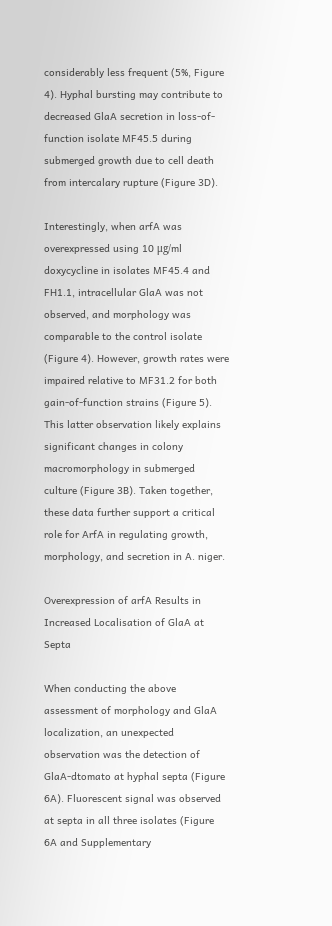considerably less frequent (5%, Figure 4). Hyphal bursting may contribute to decreased GlaA secretion in loss-of-function isolate MF45.5 during submerged growth due to cell death from intercalary rupture (Figure 3D).

Interestingly, when arfA was overexpressed using 10 μg/ml doxycycline in isolates MF45.4 and FH1.1, intracellular GlaA was not observed, and morphology was comparable to the control isolate (Figure 4). However, growth rates were impaired relative to MF31.2 for both gain-of-function strains (Figure 5). This latter observation likely explains significant changes in colony macromorphology in submerged culture (Figure 3B). Taken together, these data further support a critical role for ArfA in regulating growth, morphology, and secretion in A. niger.

Overexpression of arfA Results in Increased Localisation of GlaA at Septa

When conducting the above assessment of morphology and GlaA localization, an unexpected observation was the detection of GlaA-dtomato at hyphal septa (Figure 6A). Fluorescent signal was observed at septa in all three isolates (Figure 6A and Supplementary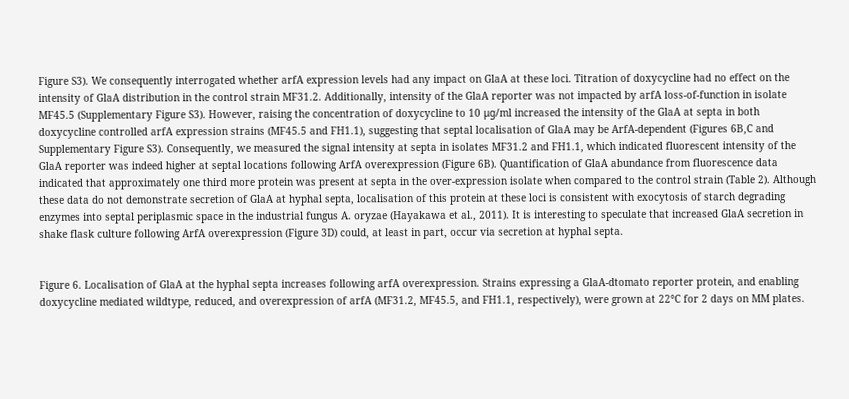Figure S3). We consequently interrogated whether arfA expression levels had any impact on GlaA at these loci. Titration of doxycycline had no effect on the intensity of GlaA distribution in the control strain MF31.2. Additionally, intensity of the GlaA reporter was not impacted by arfA loss-of-function in isolate MF45.5 (Supplementary Figure S3). However, raising the concentration of doxycycline to 10 μg/ml increased the intensity of the GlaA at septa in both doxycycline controlled arfA expression strains (MF45.5 and FH1.1), suggesting that septal localisation of GlaA may be ArfA-dependent (Figures 6B,C and Supplementary Figure S3). Consequently, we measured the signal intensity at septa in isolates MF31.2 and FH1.1, which indicated fluorescent intensity of the GlaA reporter was indeed higher at septal locations following ArfA overexpression (Figure 6B). Quantification of GlaA abundance from fluorescence data indicated that approximately one third more protein was present at septa in the over-expression isolate when compared to the control strain (Table 2). Although these data do not demonstrate secretion of GlaA at hyphal septa, localisation of this protein at these loci is consistent with exocytosis of starch degrading enzymes into septal periplasmic space in the industrial fungus A. oryzae (Hayakawa et al., 2011). It is interesting to speculate that increased GlaA secretion in shake flask culture following ArfA overexpression (Figure 3D) could, at least in part, occur via secretion at hyphal septa.


Figure 6. Localisation of GlaA at the hyphal septa increases following arfA overexpression. Strains expressing a GlaA-dtomato reporter protein, and enabling doxycycline mediated wildtype, reduced, and overexpression of arfA (MF31.2, MF45.5, and FH1.1, respectively), were grown at 22°C for 2 days on MM plates.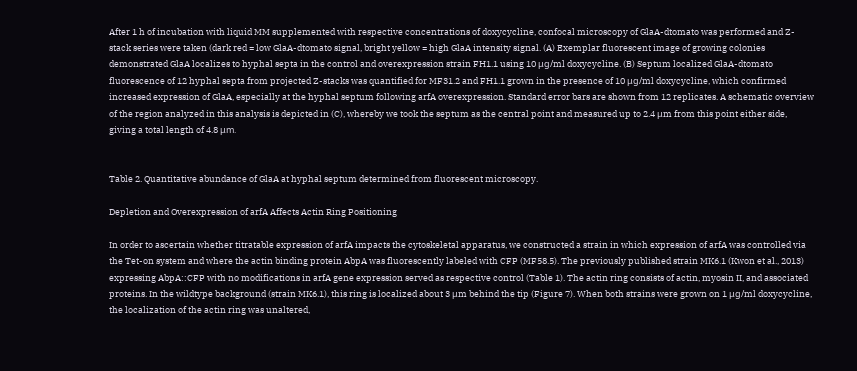After 1 h of incubation with liquid MM supplemented with respective concentrations of doxycycline, confocal microscopy of GlaA-dtomato was performed and Z-stack series were taken (dark red = low GlaA-dtomato signal, bright yellow = high GlaA intensity signal. (A) Exemplar fluorescent image of growing colonies demonstrated GlaA localizes to hyphal septa in the control and overexpression strain FH1.1 using 10 μg/ml doxycycline. (B) Septum localized GlaA-dtomato fluorescence of 12 hyphal septa from projected Z-stacks was quantified for MF31.2 and FH1.1 grown in the presence of 10 μg/ml doxycycline, which confirmed increased expression of GlaA, especially at the hyphal septum following arfA overexpression. Standard error bars are shown from 12 replicates. A schematic overview of the region analyzed in this analysis is depicted in (C), whereby we took the septum as the central point and measured up to 2.4 μm from this point either side, giving a total length of 4.8 μm.


Table 2. Quantitative abundance of GlaA at hyphal septum determined from fluorescent microscopy.

Depletion and Overexpression of arfA Affects Actin Ring Positioning

In order to ascertain whether titratable expression of arfA impacts the cytoskeletal apparatus, we constructed a strain in which expression of arfA was controlled via the Tet-on system and where the actin binding protein AbpA was fluorescently labeled with CFP (MF58.5). The previously published strain MK6.1 (Kwon et al., 2013) expressing AbpA::CFP with no modifications in arfA gene expression served as respective control (Table 1). The actin ring consists of actin, myosin II, and associated proteins. In the wildtype background (strain MK6.1), this ring is localized about 3 μm behind the tip (Figure 7). When both strains were grown on 1 μg/ml doxycycline, the localization of the actin ring was unaltered,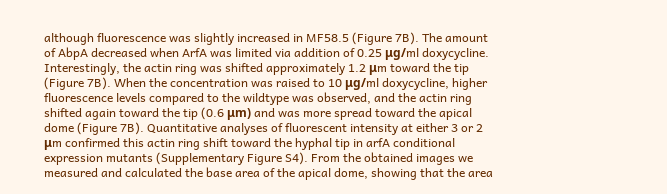although fluorescence was slightly increased in MF58.5 (Figure 7B). The amount of AbpA decreased when ArfA was limited via addition of 0.25 μg/ml doxycycline. Interestingly, the actin ring was shifted approximately 1.2 μm toward the tip (Figure 7B). When the concentration was raised to 10 μg/ml doxycycline, higher fluorescence levels compared to the wildtype was observed, and the actin ring shifted again toward the tip (0.6 μm) and was more spread toward the apical dome (Figure 7B). Quantitative analyses of fluorescent intensity at either 3 or 2 μm confirmed this actin ring shift toward the hyphal tip in arfA conditional expression mutants (Supplementary Figure S4). From the obtained images we measured and calculated the base area of the apical dome, showing that the area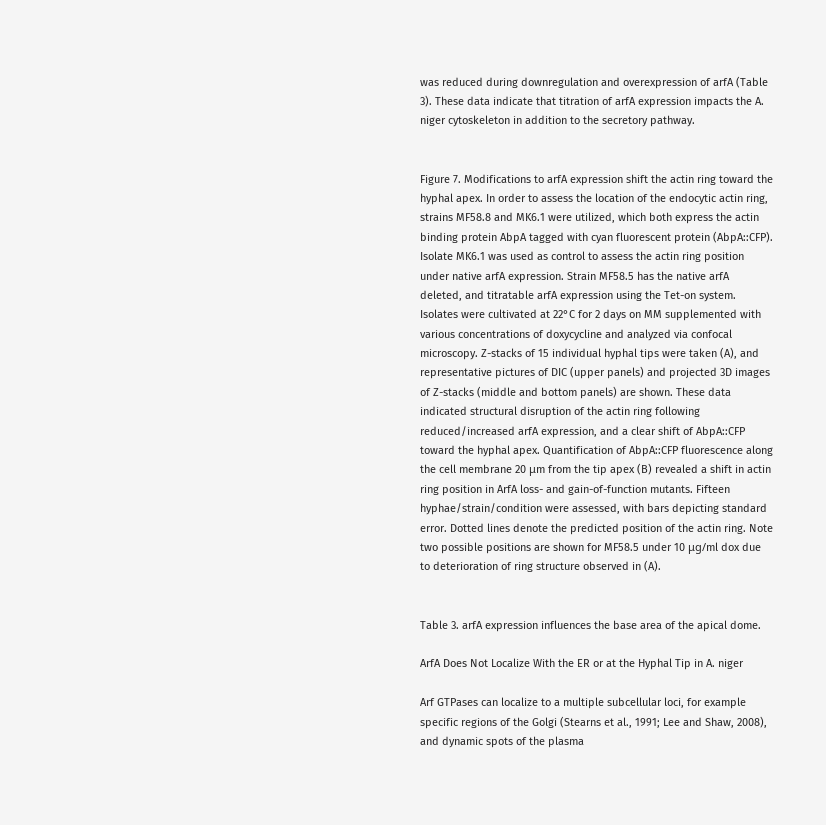was reduced during downregulation and overexpression of arfA (Table 3). These data indicate that titration of arfA expression impacts the A. niger cytoskeleton in addition to the secretory pathway.


Figure 7. Modifications to arfA expression shift the actin ring toward the hyphal apex. In order to assess the location of the endocytic actin ring, strains MF58.8 and MK6.1 were utilized, which both express the actin binding protein AbpA tagged with cyan fluorescent protein (AbpA::CFP). Isolate MK6.1 was used as control to assess the actin ring position under native arfA expression. Strain MF58.5 has the native arfA deleted, and titratable arfA expression using the Tet-on system. Isolates were cultivated at 22°C for 2 days on MM supplemented with various concentrations of doxycycline and analyzed via confocal microscopy. Z-stacks of 15 individual hyphal tips were taken (A), and representative pictures of DIC (upper panels) and projected 3D images of Z-stacks (middle and bottom panels) are shown. These data indicated structural disruption of the actin ring following reduced/increased arfA expression, and a clear shift of AbpA::CFP toward the hyphal apex. Quantification of AbpA::CFP fluorescence along the cell membrane 20 μm from the tip apex (B) revealed a shift in actin ring position in ArfA loss- and gain-of-function mutants. Fifteen hyphae/strain/condition were assessed, with bars depicting standard error. Dotted lines denote the predicted position of the actin ring. Note two possible positions are shown for MF58.5 under 10 μg/ml dox due to deterioration of ring structure observed in (A).


Table 3. arfA expression influences the base area of the apical dome.

ArfA Does Not Localize With the ER or at the Hyphal Tip in A. niger

Arf GTPases can localize to a multiple subcellular loci, for example specific regions of the Golgi (Stearns et al., 1991; Lee and Shaw, 2008), and dynamic spots of the plasma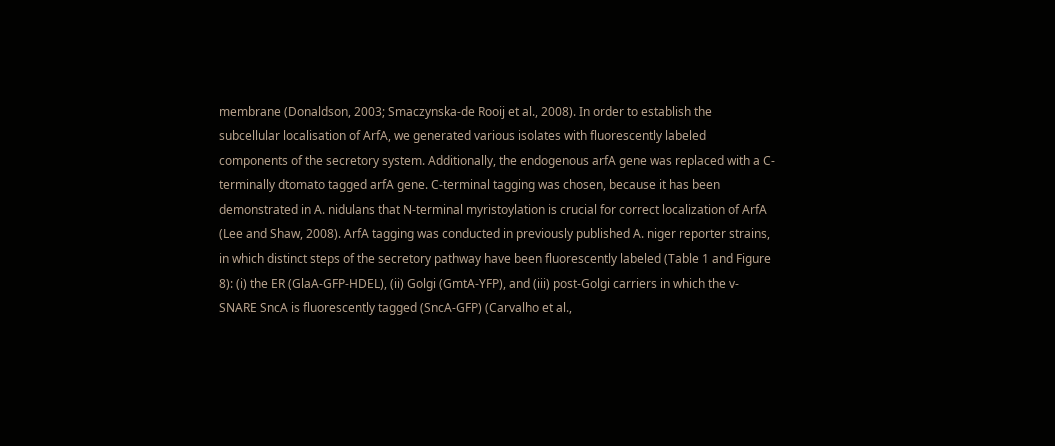membrane (Donaldson, 2003; Smaczynska-de Rooij et al., 2008). In order to establish the subcellular localisation of ArfA, we generated various isolates with fluorescently labeled components of the secretory system. Additionally, the endogenous arfA gene was replaced with a C-terminally dtomato tagged arfA gene. C-terminal tagging was chosen, because it has been demonstrated in A. nidulans that N-terminal myristoylation is crucial for correct localization of ArfA (Lee and Shaw, 2008). ArfA tagging was conducted in previously published A. niger reporter strains, in which distinct steps of the secretory pathway have been fluorescently labeled (Table 1 and Figure 8): (i) the ER (GlaA-GFP-HDEL), (ii) Golgi (GmtA-YFP), and (iii) post-Golgi carriers in which the v-SNARE SncA is fluorescently tagged (SncA-GFP) (Carvalho et al.,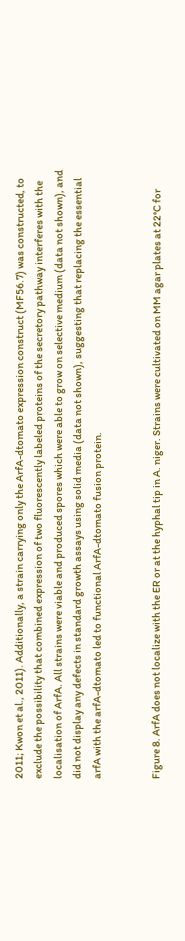2011; Kwon et al., 2011). Additionally, a strain carrying only the ArfA-dtomato expression construct (MF56.7) was constructed, to exclude the possibility that combined expression of two fluorescently labeled proteins of the secretory pathway interferes with the localisation of ArfA. All strains were viable and produced spores which were able to grow on selective medium (data not shown), and did not display any defects in standard growth assays using solid media (data not shown), suggesting that replacing the essential arfA with the arfA-dtomato led to functional ArfA-dtomato fusion protein.


Figure 8. ArfA does not localize with the ER or at the hyphal tip in A. niger. Strains were cultivated on MM agar plates at 22°C for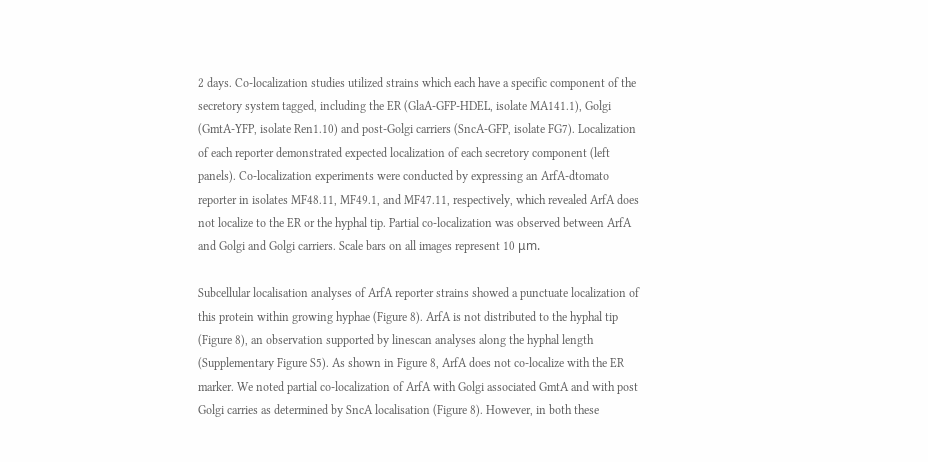2 days. Co-localization studies utilized strains which each have a specific component of the secretory system tagged, including the ER (GlaA-GFP-HDEL, isolate MA141.1), Golgi (GmtA-YFP, isolate Ren1.10) and post-Golgi carriers (SncA-GFP, isolate FG7). Localization of each reporter demonstrated expected localization of each secretory component (left panels). Co-localization experiments were conducted by expressing an ArfA-dtomato reporter in isolates MF48.11, MF49.1, and MF47.11, respectively, which revealed ArfA does not localize to the ER or the hyphal tip. Partial co-localization was observed between ArfA and Golgi and Golgi carriers. Scale bars on all images represent 10 μm.

Subcellular localisation analyses of ArfA reporter strains showed a punctuate localization of this protein within growing hyphae (Figure 8). ArfA is not distributed to the hyphal tip (Figure 8), an observation supported by linescan analyses along the hyphal length (Supplementary Figure S5). As shown in Figure 8, ArfA does not co-localize with the ER marker. We noted partial co-localization of ArfA with Golgi associated GmtA and with post Golgi carries as determined by SncA localisation (Figure 8). However, in both these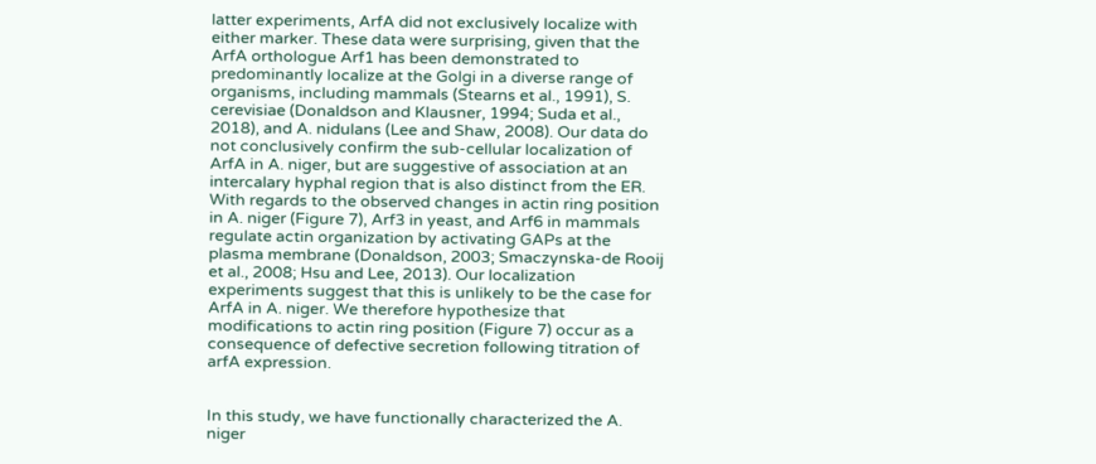latter experiments, ArfA did not exclusively localize with either marker. These data were surprising, given that the ArfA orthologue Arf1 has been demonstrated to predominantly localize at the Golgi in a diverse range of organisms, including mammals (Stearns et al., 1991), S. cerevisiae (Donaldson and Klausner, 1994; Suda et al., 2018), and A. nidulans (Lee and Shaw, 2008). Our data do not conclusively confirm the sub-cellular localization of ArfA in A. niger, but are suggestive of association at an intercalary hyphal region that is also distinct from the ER. With regards to the observed changes in actin ring position in A. niger (Figure 7), Arf3 in yeast, and Arf6 in mammals regulate actin organization by activating GAPs at the plasma membrane (Donaldson, 2003; Smaczynska-de Rooij et al., 2008; Hsu and Lee, 2013). Our localization experiments suggest that this is unlikely to be the case for ArfA in A. niger. We therefore hypothesize that modifications to actin ring position (Figure 7) occur as a consequence of defective secretion following titration of arfA expression.


In this study, we have functionally characterized the A. niger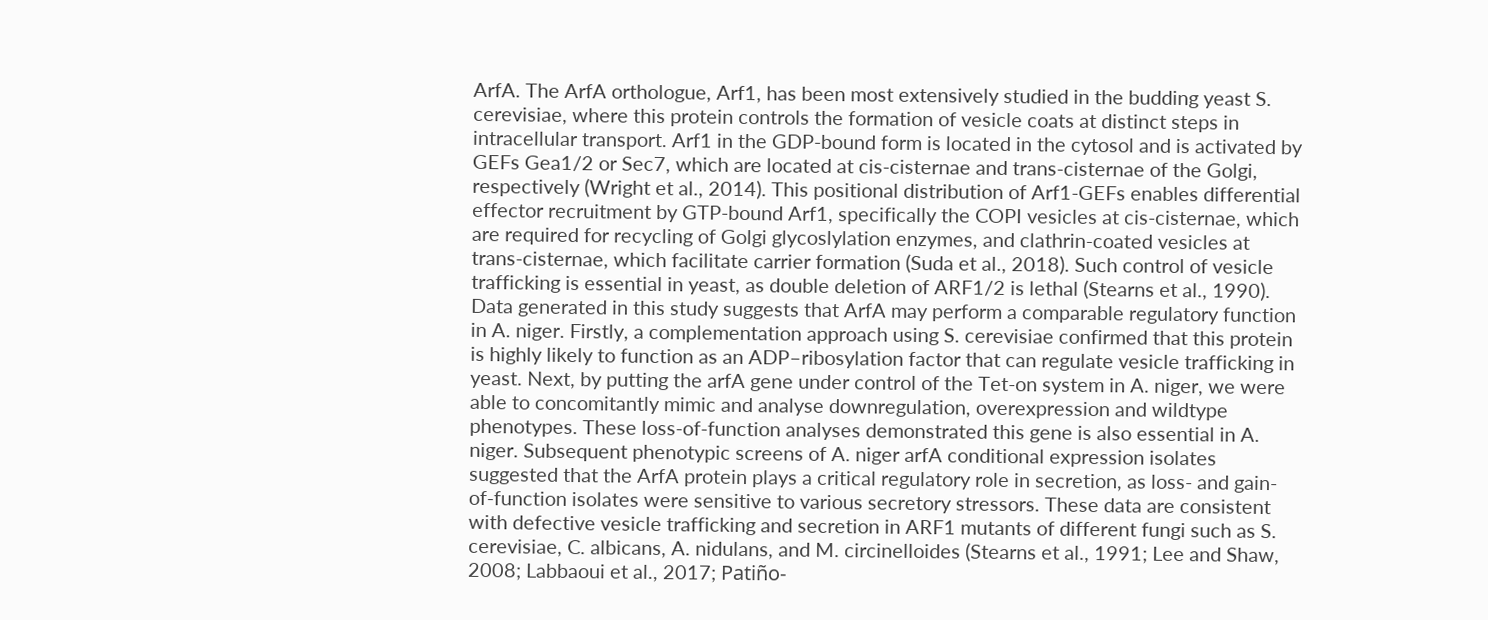ArfA. The ArfA orthologue, Arf1, has been most extensively studied in the budding yeast S. cerevisiae, where this protein controls the formation of vesicle coats at distinct steps in intracellular transport. Arf1 in the GDP-bound form is located in the cytosol and is activated by GEFs Gea1/2 or Sec7, which are located at cis-cisternae and trans-cisternae of the Golgi, respectively (Wright et al., 2014). This positional distribution of Arf1-GEFs enables differential effector recruitment by GTP-bound Arf1, specifically the COPI vesicles at cis-cisternae, which are required for recycling of Golgi glycoslylation enzymes, and clathrin-coated vesicles at trans-cisternae, which facilitate carrier formation (Suda et al., 2018). Such control of vesicle trafficking is essential in yeast, as double deletion of ARF1/2 is lethal (Stearns et al., 1990). Data generated in this study suggests that ArfA may perform a comparable regulatory function in A. niger. Firstly, a complementation approach using S. cerevisiae confirmed that this protein is highly likely to function as an ADP–ribosylation factor that can regulate vesicle trafficking in yeast. Next, by putting the arfA gene under control of the Tet-on system in A. niger, we were able to concomitantly mimic and analyse downregulation, overexpression and wildtype phenotypes. These loss-of-function analyses demonstrated this gene is also essential in A. niger. Subsequent phenotypic screens of A. niger arfA conditional expression isolates suggested that the ArfA protein plays a critical regulatory role in secretion, as loss- and gain-of-function isolates were sensitive to various secretory stressors. These data are consistent with defective vesicle trafficking and secretion in ARF1 mutants of different fungi such as S. cerevisiae, C. albicans, A. nidulans, and M. circinelloides (Stearns et al., 1991; Lee and Shaw, 2008; Labbaoui et al., 2017; Patiño-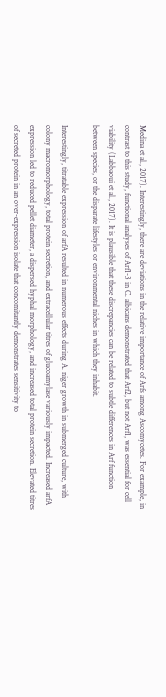Medina et al., 2017). Interestingly, there are deviations in the relative importance of Arfs among Ascomycetes. For example, in contrast to this study, functional analyses of Arf1-3 in C. albicans demonstrated that Arf2, but not Arf1, was essential for cell viability (Labbaoui et al., 2017). It is plausible that these discrepancies can be related to subtle differences in Arf function between species, or the disparate lifestyles or environmental niches in which they inhabit.

Interestingly, titratable expression of arfA resulted in numerous effects during A. niger growth in submerged culture, with colony macromorphology, total protein secretion, and extracellular titres of glucoamylase variously impacted. Increased arfA expression led to reduced pellet diameter, a dispersed hyphal morphology, and increased total protein secretion. Elevated titres of secreted protein in an over-expression isolate that concomitantly demonstrates sensitivity to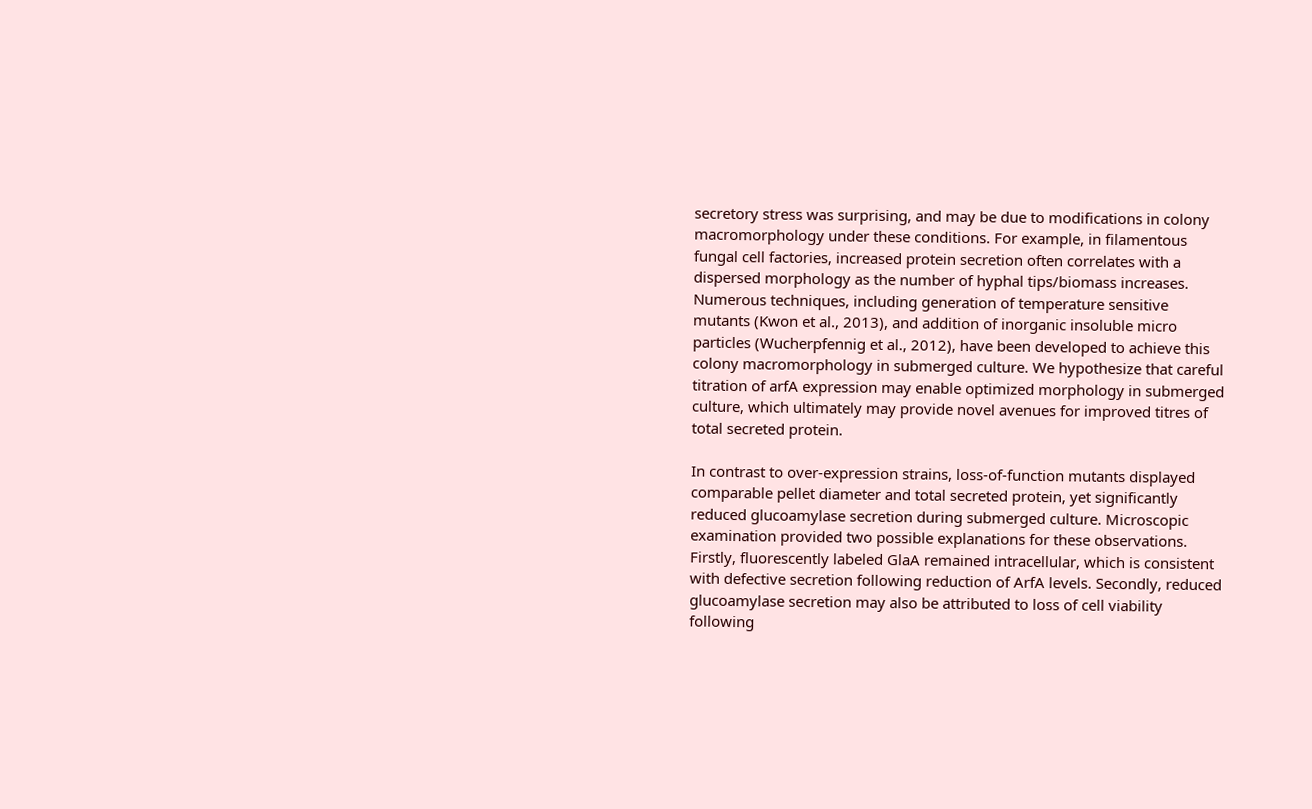secretory stress was surprising, and may be due to modifications in colony macromorphology under these conditions. For example, in filamentous fungal cell factories, increased protein secretion often correlates with a dispersed morphology as the number of hyphal tips/biomass increases. Numerous techniques, including generation of temperature sensitive mutants (Kwon et al., 2013), and addition of inorganic insoluble micro particles (Wucherpfennig et al., 2012), have been developed to achieve this colony macromorphology in submerged culture. We hypothesize that careful titration of arfA expression may enable optimized morphology in submerged culture, which ultimately may provide novel avenues for improved titres of total secreted protein.

In contrast to over-expression strains, loss-of-function mutants displayed comparable pellet diameter and total secreted protein, yet significantly reduced glucoamylase secretion during submerged culture. Microscopic examination provided two possible explanations for these observations. Firstly, fluorescently labeled GlaA remained intracellular, which is consistent with defective secretion following reduction of ArfA levels. Secondly, reduced glucoamylase secretion may also be attributed to loss of cell viability following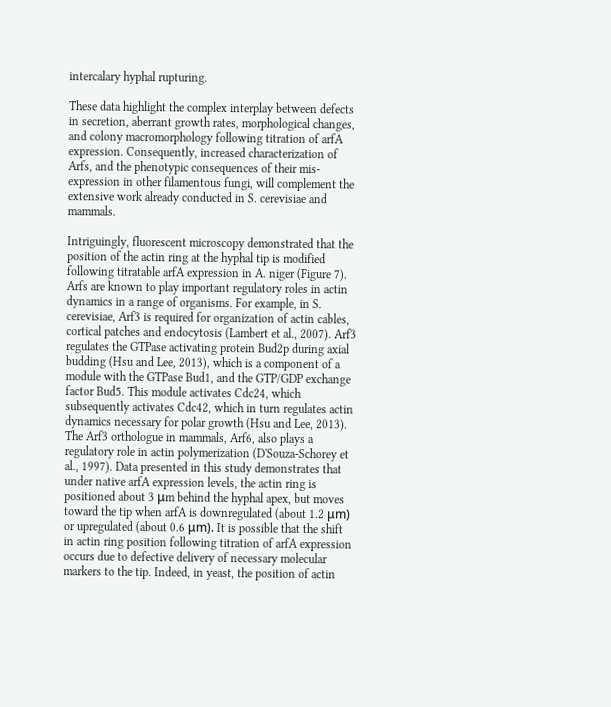intercalary hyphal rupturing.

These data highlight the complex interplay between defects in secretion, aberrant growth rates, morphological changes, and colony macromorphology following titration of arfA expression. Consequently, increased characterization of Arfs, and the phenotypic consequences of their mis-expression in other filamentous fungi, will complement the extensive work already conducted in S. cerevisiae and mammals.

Intriguingly, fluorescent microscopy demonstrated that the position of the actin ring at the hyphal tip is modified following titratable arfA expression in A. niger (Figure 7). Arfs are known to play important regulatory roles in actin dynamics in a range of organisms. For example, in S. cerevisiae, Arf3 is required for organization of actin cables, cortical patches and endocytosis (Lambert et al., 2007). Arf3 regulates the GTPase activating protein Bud2p during axial budding (Hsu and Lee, 2013), which is a component of a module with the GTPase Bud1, and the GTP/GDP exchange factor Bud5. This module activates Cdc24, which subsequently activates Cdc42, which in turn regulates actin dynamics necessary for polar growth (Hsu and Lee, 2013). The Arf3 orthologue in mammals, Arf6, also plays a regulatory role in actin polymerization (D'Souza-Schorey et al., 1997). Data presented in this study demonstrates that under native arfA expression levels, the actin ring is positioned about 3 μm behind the hyphal apex, but moves toward the tip when arfA is downregulated (about 1.2 μm) or upregulated (about 0.6 μm). It is possible that the shift in actin ring position following titration of arfA expression occurs due to defective delivery of necessary molecular markers to the tip. Indeed, in yeast, the position of actin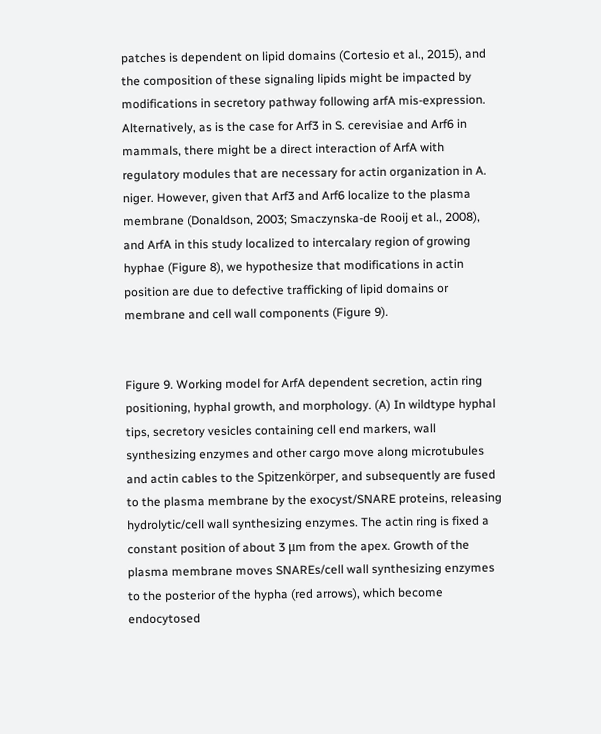patches is dependent on lipid domains (Cortesio et al., 2015), and the composition of these signaling lipids might be impacted by modifications in secretory pathway following arfA mis-expression. Alternatively, as is the case for Arf3 in S. cerevisiae and Arf6 in mammals, there might be a direct interaction of ArfA with regulatory modules that are necessary for actin organization in A. niger. However, given that Arf3 and Arf6 localize to the plasma membrane (Donaldson, 2003; Smaczynska-de Rooij et al., 2008), and ArfA in this study localized to intercalary region of growing hyphae (Figure 8), we hypothesize that modifications in actin position are due to defective trafficking of lipid domains or membrane and cell wall components (Figure 9).


Figure 9. Working model for ArfA dependent secretion, actin ring positioning, hyphal growth, and morphology. (A) In wildtype hyphal tips, secretory vesicles containing cell end markers, wall synthesizing enzymes and other cargo move along microtubules and actin cables to the Spitzenkörper, and subsequently are fused to the plasma membrane by the exocyst/SNARE proteins, releasing hydrolytic/cell wall synthesizing enzymes. The actin ring is fixed a constant position of about 3 μm from the apex. Growth of the plasma membrane moves SNAREs/cell wall synthesizing enzymes to the posterior of the hypha (red arrows), which become endocytosed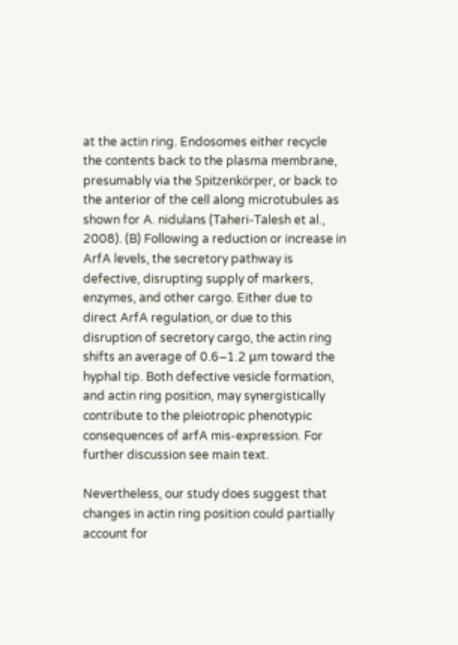at the actin ring. Endosomes either recycle the contents back to the plasma membrane, presumably via the Spitzenkörper, or back to the anterior of the cell along microtubules as shown for A. nidulans (Taheri-Talesh et al., 2008). (B) Following a reduction or increase in ArfA levels, the secretory pathway is defective, disrupting supply of markers, enzymes, and other cargo. Either due to direct ArfA regulation, or due to this disruption of secretory cargo, the actin ring shifts an average of 0.6–1.2 μm toward the hyphal tip. Both defective vesicle formation, and actin ring position, may synergistically contribute to the pleiotropic phenotypic consequences of arfA mis-expression. For further discussion see main text.

Nevertheless, our study does suggest that changes in actin ring position could partially account for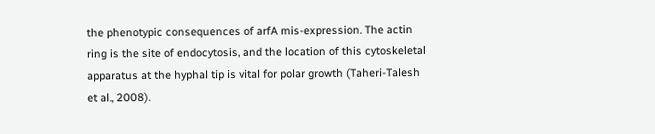the phenotypic consequences of arfA mis-expression. The actin ring is the site of endocytosis, and the location of this cytoskeletal apparatus at the hyphal tip is vital for polar growth (Taheri-Talesh et al., 2008).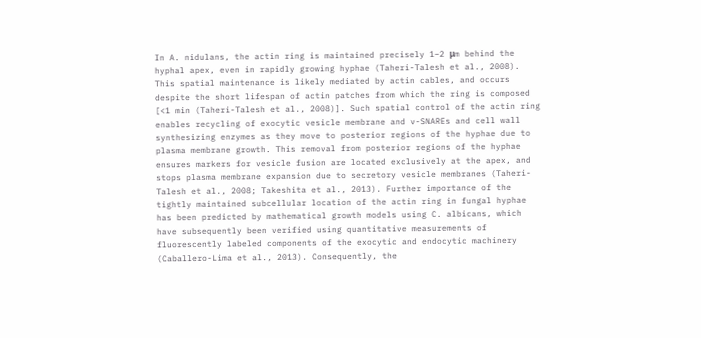In A. nidulans, the actin ring is maintained precisely 1–2 μm behind the hyphal apex, even in rapidly growing hyphae (Taheri-Talesh et al., 2008). This spatial maintenance is likely mediated by actin cables, and occurs despite the short lifespan of actin patches from which the ring is composed [<1 min (Taheri-Talesh et al., 2008)]. Such spatial control of the actin ring enables recycling of exocytic vesicle membrane and v-SNAREs and cell wall synthesizing enzymes as they move to posterior regions of the hyphae due to plasma membrane growth. This removal from posterior regions of the hyphae ensures markers for vesicle fusion are located exclusively at the apex, and stops plasma membrane expansion due to secretory vesicle membranes (Taheri-Talesh et al., 2008; Takeshita et al., 2013). Further importance of the tightly maintained subcellular location of the actin ring in fungal hyphae has been predicted by mathematical growth models using C. albicans, which have subsequently been verified using quantitative measurements of fluorescently labeled components of the exocytic and endocytic machinery (Caballero-Lima et al., 2013). Consequently, the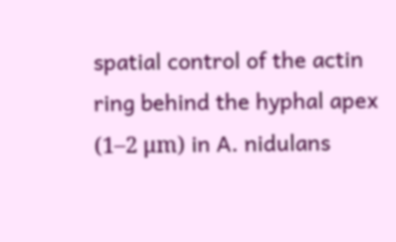spatial control of the actin ring behind the hyphal apex (1–2 μm) in A. nidulans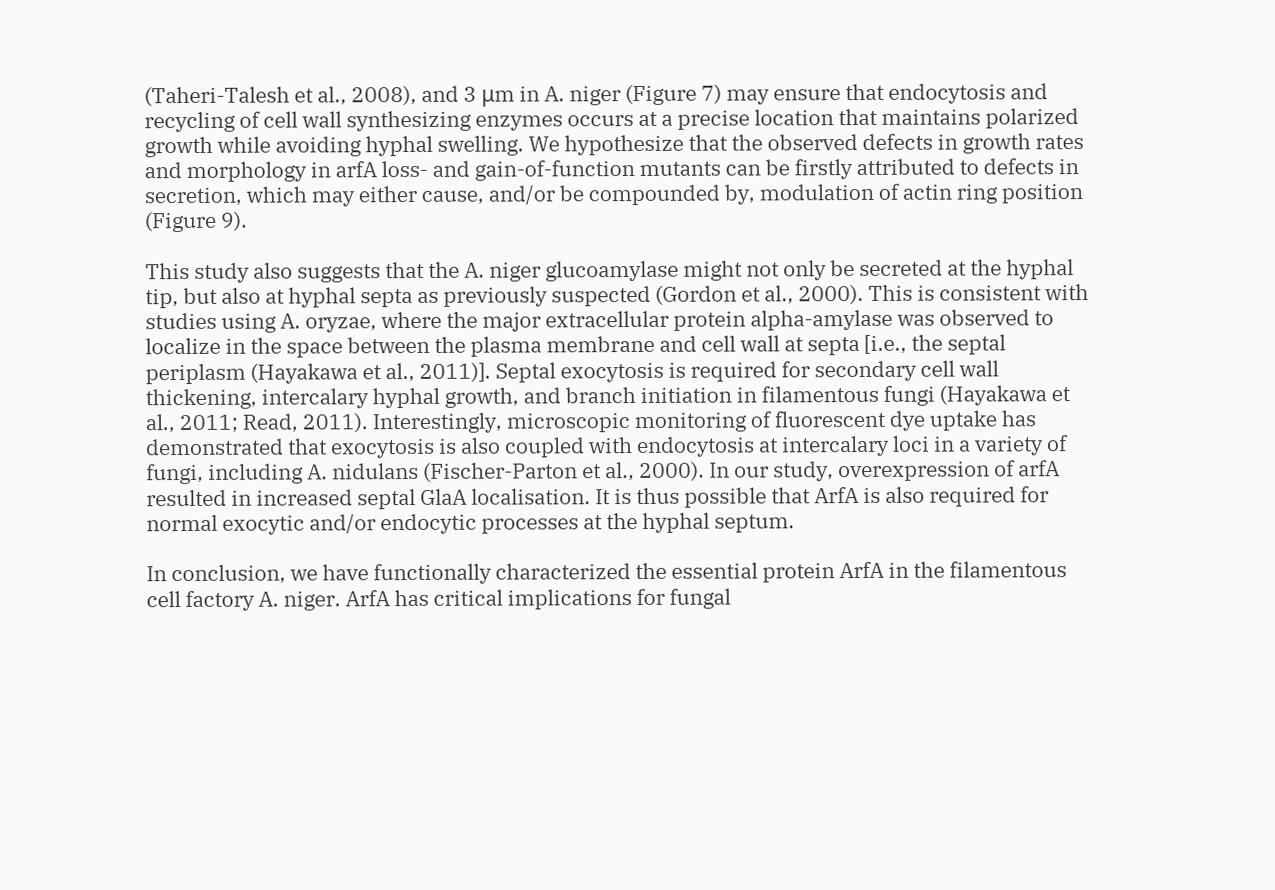(Taheri-Talesh et al., 2008), and 3 μm in A. niger (Figure 7) may ensure that endocytosis and recycling of cell wall synthesizing enzymes occurs at a precise location that maintains polarized growth while avoiding hyphal swelling. We hypothesize that the observed defects in growth rates and morphology in arfA loss- and gain-of-function mutants can be firstly attributed to defects in secretion, which may either cause, and/or be compounded by, modulation of actin ring position (Figure 9).

This study also suggests that the A. niger glucoamylase might not only be secreted at the hyphal tip, but also at hyphal septa as previously suspected (Gordon et al., 2000). This is consistent with studies using A. oryzae, where the major extracellular protein alpha-amylase was observed to localize in the space between the plasma membrane and cell wall at septa [i.e., the septal periplasm (Hayakawa et al., 2011)]. Septal exocytosis is required for secondary cell wall thickening, intercalary hyphal growth, and branch initiation in filamentous fungi (Hayakawa et al., 2011; Read, 2011). Interestingly, microscopic monitoring of fluorescent dye uptake has demonstrated that exocytosis is also coupled with endocytosis at intercalary loci in a variety of fungi, including A. nidulans (Fischer-Parton et al., 2000). In our study, overexpression of arfA resulted in increased septal GlaA localisation. It is thus possible that ArfA is also required for normal exocytic and/or endocytic processes at the hyphal septum.

In conclusion, we have functionally characterized the essential protein ArfA in the filamentous cell factory A. niger. ArfA has critical implications for fungal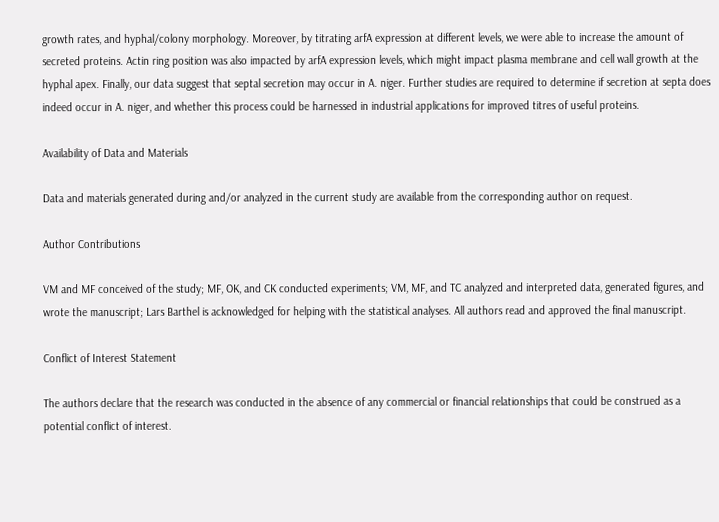growth rates, and hyphal/colony morphology. Moreover, by titrating arfA expression at different levels, we were able to increase the amount of secreted proteins. Actin ring position was also impacted by arfA expression levels, which might impact plasma membrane and cell wall growth at the hyphal apex. Finally, our data suggest that septal secretion may occur in A. niger. Further studies are required to determine if secretion at septa does indeed occur in A. niger, and whether this process could be harnessed in industrial applications for improved titres of useful proteins.

Availability of Data and Materials

Data and materials generated during and/or analyzed in the current study are available from the corresponding author on request.

Author Contributions

VM and MF conceived of the study; MF, OK, and CK conducted experiments; VM, MF, and TC analyzed and interpreted data, generated figures, and wrote the manuscript; Lars Barthel is acknowledged for helping with the statistical analyses. All authors read and approved the final manuscript.

Conflict of Interest Statement

The authors declare that the research was conducted in the absence of any commercial or financial relationships that could be construed as a potential conflict of interest.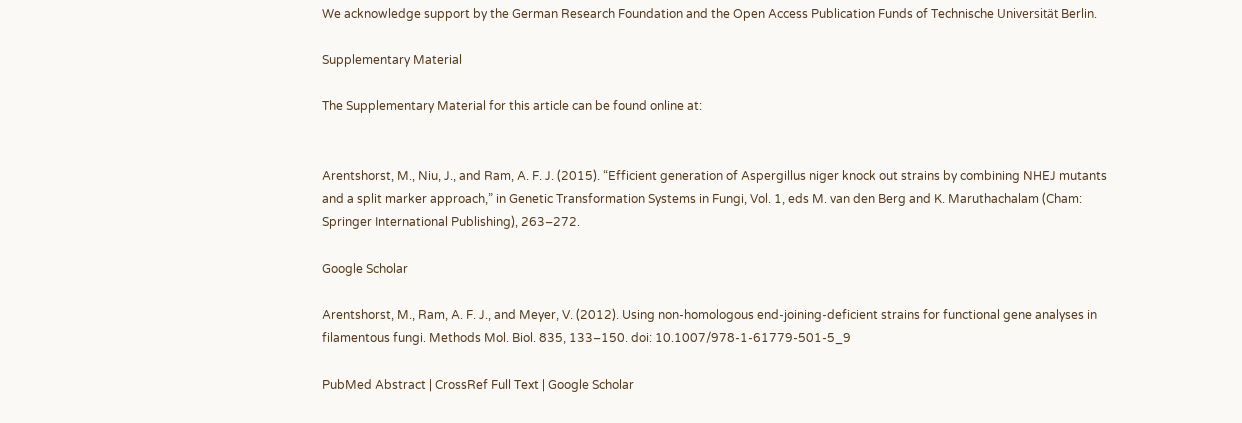We acknowledge support by the German Research Foundation and the Open Access Publication Funds of Technische Universität Berlin.

Supplementary Material

The Supplementary Material for this article can be found online at:


Arentshorst, M., Niu, J., and Ram, A. F. J. (2015). “Efficient generation of Aspergillus niger knock out strains by combining NHEJ mutants and a split marker approach,” in Genetic Transformation Systems in Fungi, Vol. 1, eds M. van den Berg and K. Maruthachalam (Cham: Springer International Publishing), 263–272.

Google Scholar

Arentshorst, M., Ram, A. F. J., and Meyer, V. (2012). Using non-homologous end-joining-deficient strains for functional gene analyses in filamentous fungi. Methods Mol. Biol. 835, 133–150. doi: 10.1007/978-1-61779-501-5_9

PubMed Abstract | CrossRef Full Text | Google Scholar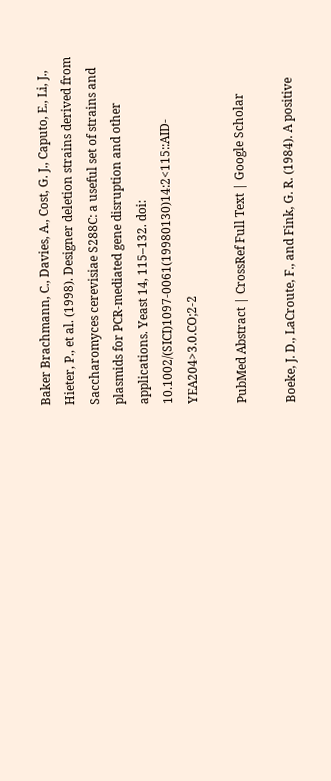Baker Brachmann, C., Davies, A., Cost, G. J., Caputo, E., Li, J., Hieter, P., et al. (1998). Designer deletion strains derived from Saccharomyces cerevisiae S288C: a useful set of strains and plasmids for PCR-mediated gene disruption and other applications. Yeast 14, 115–132. doi: 10.1002/(SICI)1097-0061(19980130)14:2<115::AID-YEA204>3.0.CO;2-2

PubMed Abstract | CrossRef Full Text | Google Scholar

Boeke, J. D., LaCroute, F., and Fink, G. R. (1984). A positive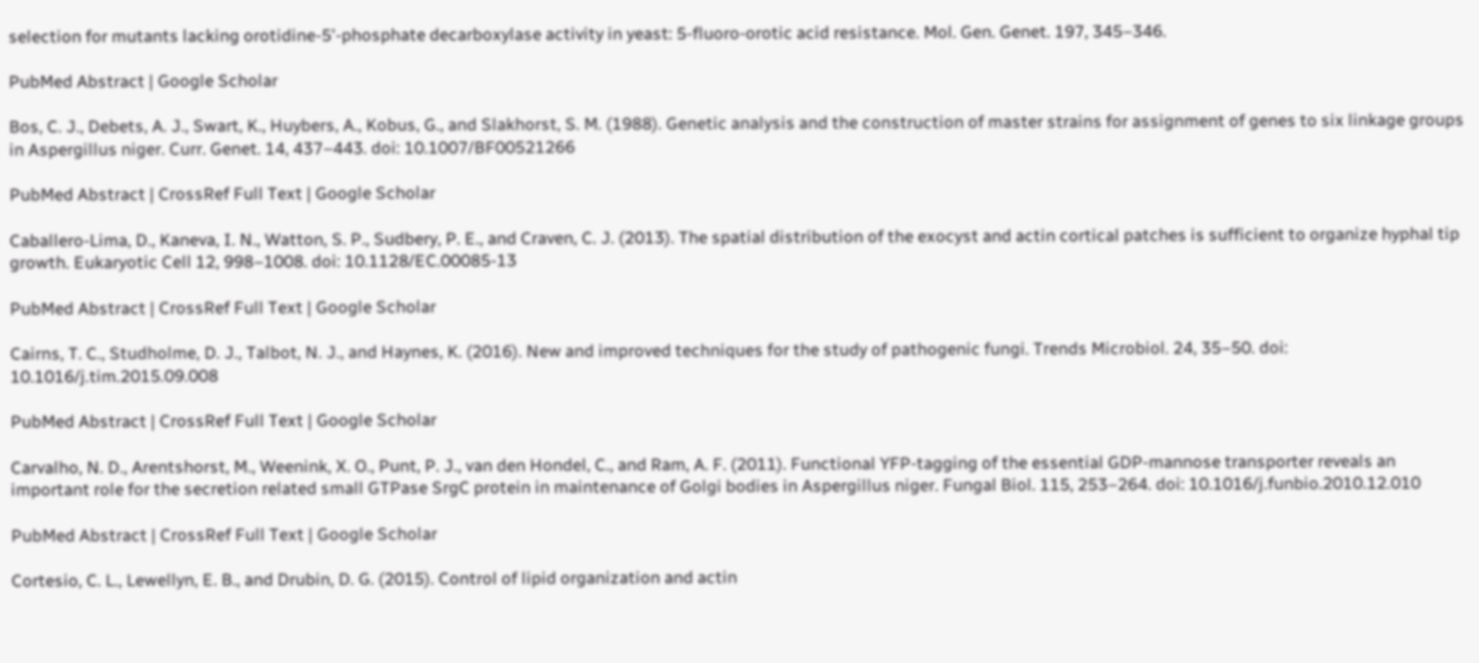selection for mutants lacking orotidine-5'-phosphate decarboxylase activity in yeast: 5-fluoro-orotic acid resistance. Mol. Gen. Genet. 197, 345–346.

PubMed Abstract | Google Scholar

Bos, C. J., Debets, A. J., Swart, K., Huybers, A., Kobus, G., and Slakhorst, S. M. (1988). Genetic analysis and the construction of master strains for assignment of genes to six linkage groups in Aspergillus niger. Curr. Genet. 14, 437–443. doi: 10.1007/BF00521266

PubMed Abstract | CrossRef Full Text | Google Scholar

Caballero-Lima, D., Kaneva, I. N., Watton, S. P., Sudbery, P. E., and Craven, C. J. (2013). The spatial distribution of the exocyst and actin cortical patches is sufficient to organize hyphal tip growth. Eukaryotic Cell 12, 998–1008. doi: 10.1128/EC.00085-13

PubMed Abstract | CrossRef Full Text | Google Scholar

Cairns, T. C., Studholme, D. J., Talbot, N. J., and Haynes, K. (2016). New and improved techniques for the study of pathogenic fungi. Trends Microbiol. 24, 35–50. doi: 10.1016/j.tim.2015.09.008

PubMed Abstract | CrossRef Full Text | Google Scholar

Carvalho, N. D., Arentshorst, M., Weenink, X. O., Punt, P. J., van den Hondel, C., and Ram, A. F. (2011). Functional YFP-tagging of the essential GDP-mannose transporter reveals an important role for the secretion related small GTPase SrgC protein in maintenance of Golgi bodies in Aspergillus niger. Fungal Biol. 115, 253–264. doi: 10.1016/j.funbio.2010.12.010

PubMed Abstract | CrossRef Full Text | Google Scholar

Cortesio, C. L., Lewellyn, E. B., and Drubin, D. G. (2015). Control of lipid organization and actin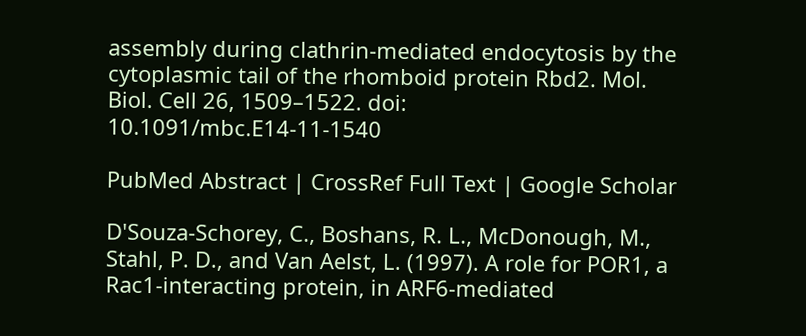assembly during clathrin-mediated endocytosis by the cytoplasmic tail of the rhomboid protein Rbd2. Mol. Biol. Cell 26, 1509–1522. doi: 10.1091/mbc.E14-11-1540

PubMed Abstract | CrossRef Full Text | Google Scholar

D'Souza-Schorey, C., Boshans, R. L., McDonough, M., Stahl, P. D., and Van Aelst, L. (1997). A role for POR1, a Rac1-interacting protein, in ARF6-mediated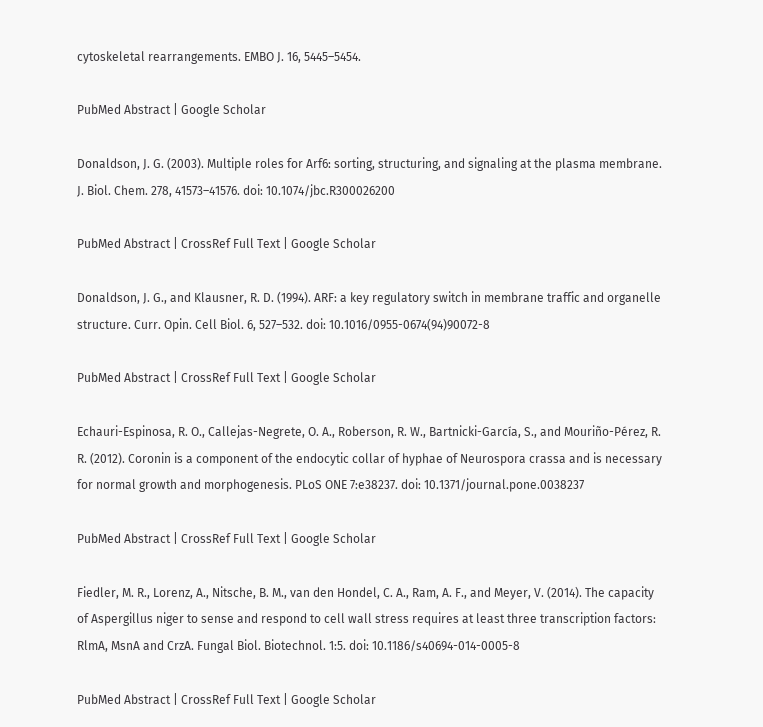cytoskeletal rearrangements. EMBO J. 16, 5445–5454.

PubMed Abstract | Google Scholar

Donaldson, J. G. (2003). Multiple roles for Arf6: sorting, structuring, and signaling at the plasma membrane. J. Biol. Chem. 278, 41573–41576. doi: 10.1074/jbc.R300026200

PubMed Abstract | CrossRef Full Text | Google Scholar

Donaldson, J. G., and Klausner, R. D. (1994). ARF: a key regulatory switch in membrane traffic and organelle structure. Curr. Opin. Cell Biol. 6, 527–532. doi: 10.1016/0955-0674(94)90072-8

PubMed Abstract | CrossRef Full Text | Google Scholar

Echauri-Espinosa, R. O., Callejas-Negrete, O. A., Roberson, R. W., Bartnicki-García, S., and Mouriño-Pérez, R. R. (2012). Coronin is a component of the endocytic collar of hyphae of Neurospora crassa and is necessary for normal growth and morphogenesis. PLoS ONE 7:e38237. doi: 10.1371/journal.pone.0038237

PubMed Abstract | CrossRef Full Text | Google Scholar

Fiedler, M. R., Lorenz, A., Nitsche, B. M., van den Hondel, C. A., Ram, A. F., and Meyer, V. (2014). The capacity of Aspergillus niger to sense and respond to cell wall stress requires at least three transcription factors: RlmA, MsnA and CrzA. Fungal Biol. Biotechnol. 1:5. doi: 10.1186/s40694-014-0005-8

PubMed Abstract | CrossRef Full Text | Google Scholar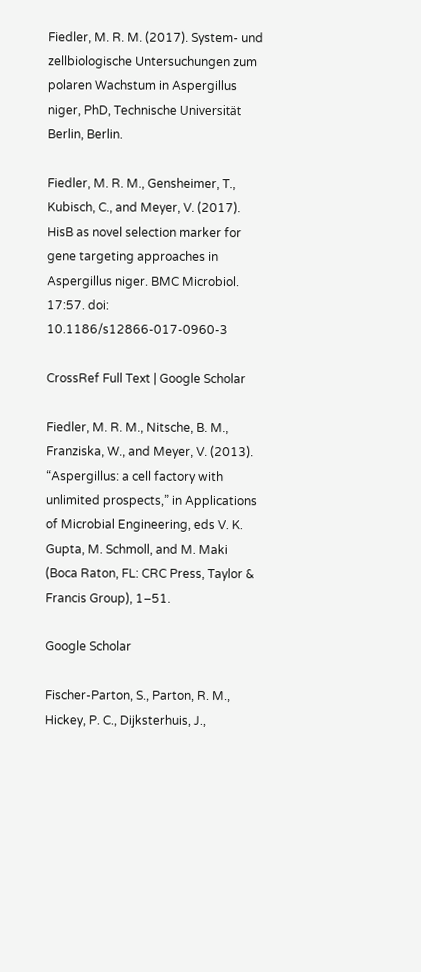Fiedler, M. R. M. (2017). System- und zellbiologische Untersuchungen zum polaren Wachstum in Aspergillus niger, PhD, Technische Universität Berlin, Berlin.

Fiedler, M. R. M., Gensheimer, T., Kubisch, C., and Meyer, V. (2017). HisB as novel selection marker for gene targeting approaches in Aspergillus niger. BMC Microbiol. 17:57. doi: 10.1186/s12866-017-0960-3

CrossRef Full Text | Google Scholar

Fiedler, M. R. M., Nitsche, B. M., Franziska, W., and Meyer, V. (2013). “Aspergillus: a cell factory with unlimited prospects,” in Applications of Microbial Engineering, eds V. K. Gupta, M. Schmoll, and M. Maki (Boca Raton, FL: CRC Press, Taylor & Francis Group), 1–51.

Google Scholar

Fischer-Parton, S., Parton, R. M., Hickey, P. C., Dijksterhuis, J.,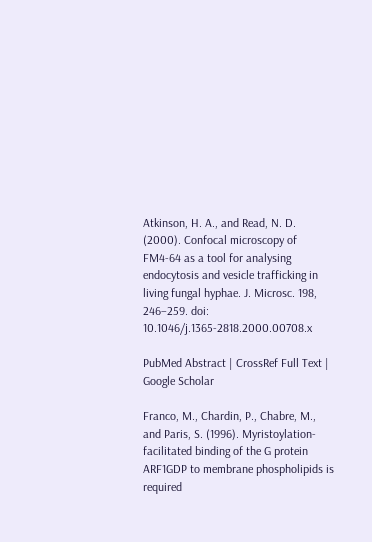Atkinson, H. A., and Read, N. D. (2000). Confocal microscopy of FM4-64 as a tool for analysing endocytosis and vesicle trafficking in living fungal hyphae. J. Microsc. 198, 246–259. doi: 10.1046/j.1365-2818.2000.00708.x

PubMed Abstract | CrossRef Full Text | Google Scholar

Franco, M., Chardin, P., Chabre, M., and Paris, S. (1996). Myristoylation-facilitated binding of the G protein ARF1GDP to membrane phospholipids is required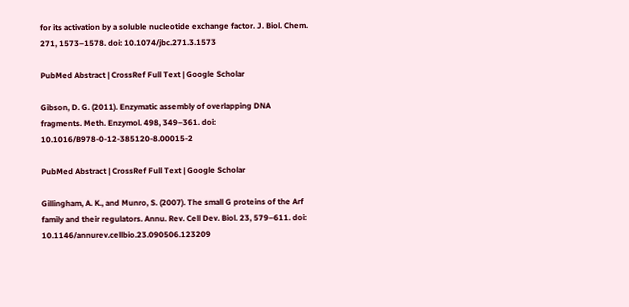for its activation by a soluble nucleotide exchange factor. J. Biol. Chem. 271, 1573–1578. doi: 10.1074/jbc.271.3.1573

PubMed Abstract | CrossRef Full Text | Google Scholar

Gibson, D. G. (2011). Enzymatic assembly of overlapping DNA fragments. Meth. Enzymol. 498, 349–361. doi: 10.1016/B978-0-12-385120-8.00015-2

PubMed Abstract | CrossRef Full Text | Google Scholar

Gillingham, A. K., and Munro, S. (2007). The small G proteins of the Arf family and their regulators. Annu. Rev. Cell Dev. Biol. 23, 579–611. doi: 10.1146/annurev.cellbio.23.090506.123209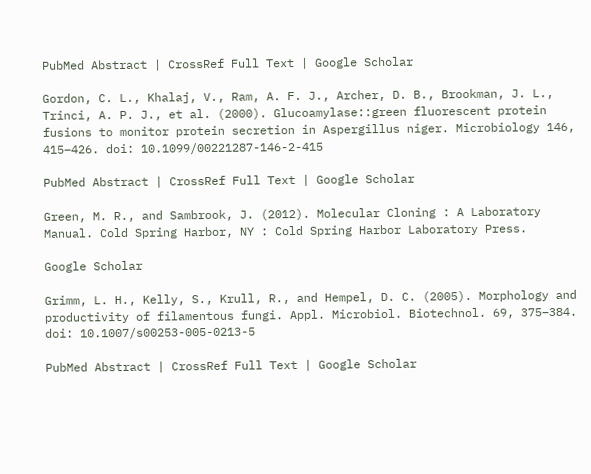PubMed Abstract | CrossRef Full Text | Google Scholar

Gordon, C. L., Khalaj, V., Ram, A. F. J., Archer, D. B., Brookman, J. L., Trinci, A. P. J., et al. (2000). Glucoamylase::green fluorescent protein fusions to monitor protein secretion in Aspergillus niger. Microbiology 146, 415–426. doi: 10.1099/00221287-146-2-415

PubMed Abstract | CrossRef Full Text | Google Scholar

Green, M. R., and Sambrook, J. (2012). Molecular Cloning : A Laboratory Manual. Cold Spring Harbor, NY : Cold Spring Harbor Laboratory Press.

Google Scholar

Grimm, L. H., Kelly, S., Krull, R., and Hempel, D. C. (2005). Morphology and productivity of filamentous fungi. Appl. Microbiol. Biotechnol. 69, 375–384. doi: 10.1007/s00253-005-0213-5

PubMed Abstract | CrossRef Full Text | Google Scholar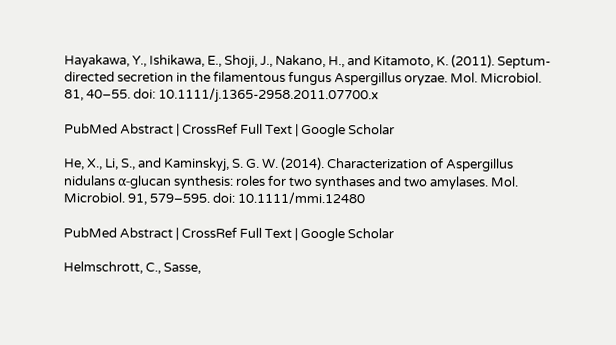Hayakawa, Y., Ishikawa, E., Shoji, J., Nakano, H., and Kitamoto, K. (2011). Septum-directed secretion in the filamentous fungus Aspergillus oryzae. Mol. Microbiol. 81, 40–55. doi: 10.1111/j.1365-2958.2011.07700.x

PubMed Abstract | CrossRef Full Text | Google Scholar

He, X., Li, S., and Kaminskyj, S. G. W. (2014). Characterization of Aspergillus nidulans α-glucan synthesis: roles for two synthases and two amylases. Mol. Microbiol. 91, 579–595. doi: 10.1111/mmi.12480

PubMed Abstract | CrossRef Full Text | Google Scholar

Helmschrott, C., Sasse,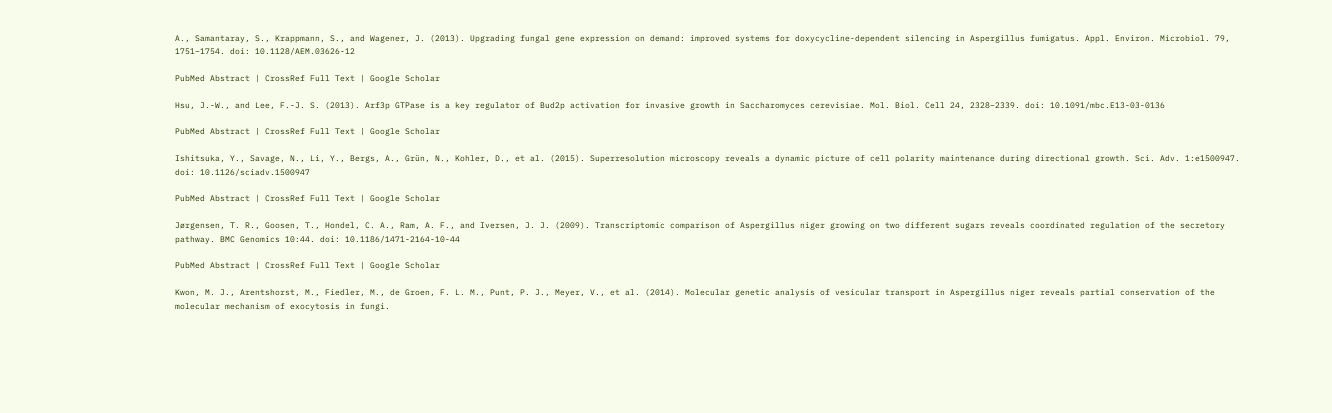A., Samantaray, S., Krappmann, S., and Wagener, J. (2013). Upgrading fungal gene expression on demand: improved systems for doxycycline-dependent silencing in Aspergillus fumigatus. Appl. Environ. Microbiol. 79, 1751–1754. doi: 10.1128/AEM.03626-12

PubMed Abstract | CrossRef Full Text | Google Scholar

Hsu, J.-W., and Lee, F.-J. S. (2013). Arf3p GTPase is a key regulator of Bud2p activation for invasive growth in Saccharomyces cerevisiae. Mol. Biol. Cell 24, 2328–2339. doi: 10.1091/mbc.E13-03-0136

PubMed Abstract | CrossRef Full Text | Google Scholar

Ishitsuka, Y., Savage, N., Li, Y., Bergs, A., Grün, N., Kohler, D., et al. (2015). Superresolution microscopy reveals a dynamic picture of cell polarity maintenance during directional growth. Sci. Adv. 1:e1500947. doi: 10.1126/sciadv.1500947

PubMed Abstract | CrossRef Full Text | Google Scholar

Jørgensen, T. R., Goosen, T., Hondel, C. A., Ram, A. F., and Iversen, J. J. (2009). Transcriptomic comparison of Aspergillus niger growing on two different sugars reveals coordinated regulation of the secretory pathway. BMC Genomics 10:44. doi: 10.1186/1471-2164-10-44

PubMed Abstract | CrossRef Full Text | Google Scholar

Kwon, M. J., Arentshorst, M., Fiedler, M., de Groen, F. L. M., Punt, P. J., Meyer, V., et al. (2014). Molecular genetic analysis of vesicular transport in Aspergillus niger reveals partial conservation of the molecular mechanism of exocytosis in fungi.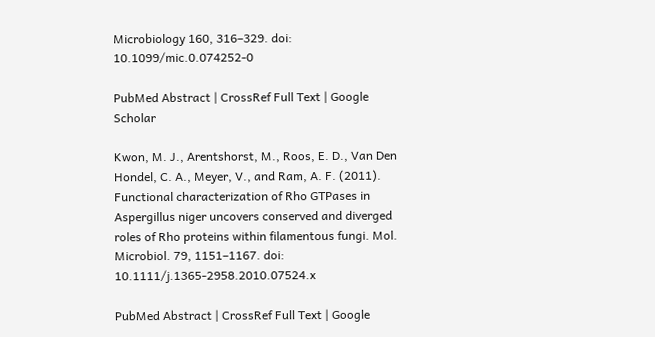Microbiology 160, 316–329. doi: 10.1099/mic.0.074252-0

PubMed Abstract | CrossRef Full Text | Google Scholar

Kwon, M. J., Arentshorst, M., Roos, E. D., Van Den Hondel, C. A., Meyer, V., and Ram, A. F. (2011). Functional characterization of Rho GTPases in Aspergillus niger uncovers conserved and diverged roles of Rho proteins within filamentous fungi. Mol. Microbiol. 79, 1151–1167. doi: 10.1111/j.1365-2958.2010.07524.x

PubMed Abstract | CrossRef Full Text | Google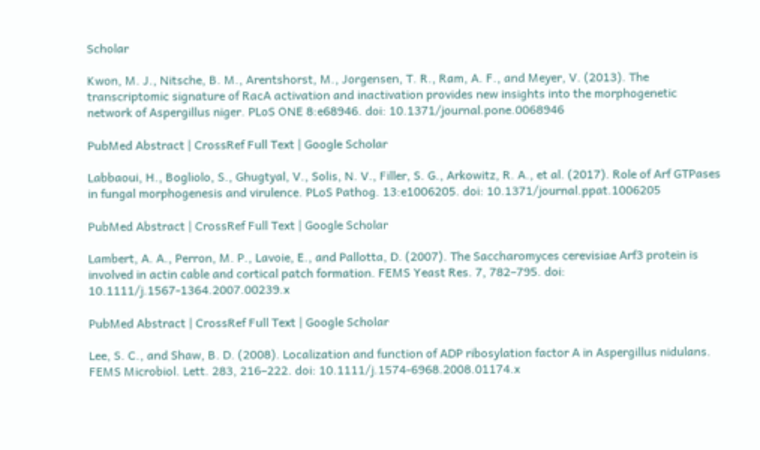Scholar

Kwon, M. J., Nitsche, B. M., Arentshorst, M., Jorgensen, T. R., Ram, A. F., and Meyer, V. (2013). The transcriptomic signature of RacA activation and inactivation provides new insights into the morphogenetic network of Aspergillus niger. PLoS ONE 8:e68946. doi: 10.1371/journal.pone.0068946

PubMed Abstract | CrossRef Full Text | Google Scholar

Labbaoui, H., Bogliolo, S., Ghugtyal, V., Solis, N. V., Filler, S. G., Arkowitz, R. A., et al. (2017). Role of Arf GTPases in fungal morphogenesis and virulence. PLoS Pathog. 13:e1006205. doi: 10.1371/journal.ppat.1006205

PubMed Abstract | CrossRef Full Text | Google Scholar

Lambert, A. A., Perron, M. P., Lavoie, E., and Pallotta, D. (2007). The Saccharomyces cerevisiae Arf3 protein is involved in actin cable and cortical patch formation. FEMS Yeast Res. 7, 782–795. doi: 10.1111/j.1567-1364.2007.00239.x

PubMed Abstract | CrossRef Full Text | Google Scholar

Lee, S. C., and Shaw, B. D. (2008). Localization and function of ADP ribosylation factor A in Aspergillus nidulans. FEMS Microbiol. Lett. 283, 216–222. doi: 10.1111/j.1574-6968.2008.01174.x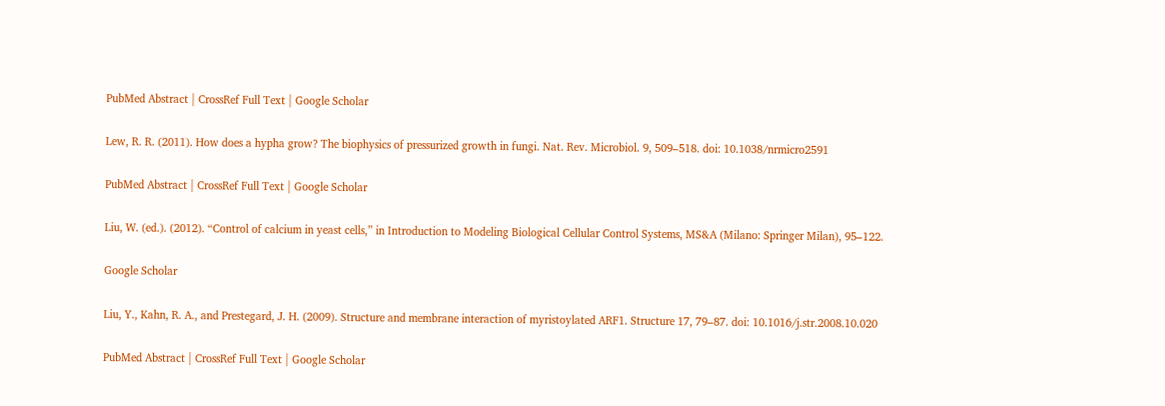PubMed Abstract | CrossRef Full Text | Google Scholar

Lew, R. R. (2011). How does a hypha grow? The biophysics of pressurized growth in fungi. Nat. Rev. Microbiol. 9, 509–518. doi: 10.1038/nrmicro2591

PubMed Abstract | CrossRef Full Text | Google Scholar

Liu, W. (ed.). (2012). “Control of calcium in yeast cells,” in Introduction to Modeling Biological Cellular Control Systems, MS&A (Milano: Springer Milan), 95–122.

Google Scholar

Liu, Y., Kahn, R. A., and Prestegard, J. H. (2009). Structure and membrane interaction of myristoylated ARF1. Structure 17, 79–87. doi: 10.1016/j.str.2008.10.020

PubMed Abstract | CrossRef Full Text | Google Scholar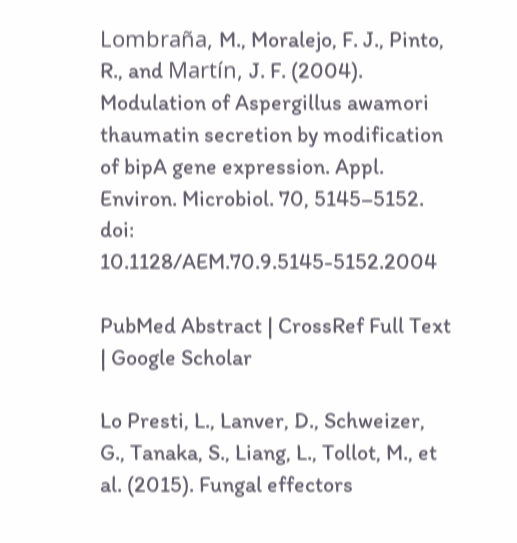Lombraña, M., Moralejo, F. J., Pinto, R., and Martín, J. F. (2004). Modulation of Aspergillus awamori thaumatin secretion by modification of bipA gene expression. Appl. Environ. Microbiol. 70, 5145–5152. doi: 10.1128/AEM.70.9.5145-5152.2004

PubMed Abstract | CrossRef Full Text | Google Scholar

Lo Presti, L., Lanver, D., Schweizer, G., Tanaka, S., Liang, L., Tollot, M., et al. (2015). Fungal effectors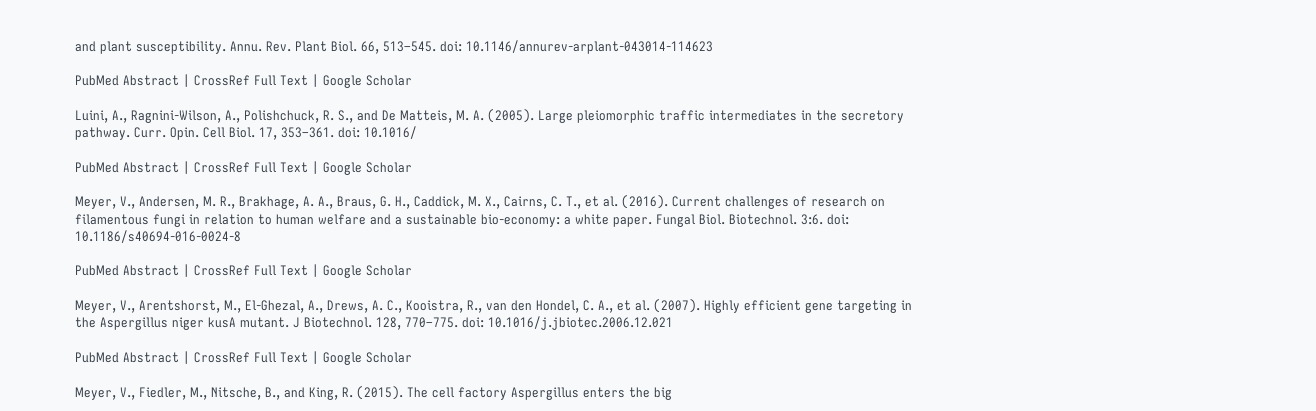and plant susceptibility. Annu. Rev. Plant Biol. 66, 513–545. doi: 10.1146/annurev-arplant-043014-114623

PubMed Abstract | CrossRef Full Text | Google Scholar

Luini, A., Ragnini-Wilson, A., Polishchuck, R. S., and De Matteis, M. A. (2005). Large pleiomorphic traffic intermediates in the secretory pathway. Curr. Opin. Cell Biol. 17, 353–361. doi: 10.1016/

PubMed Abstract | CrossRef Full Text | Google Scholar

Meyer, V., Andersen, M. R., Brakhage, A. A., Braus, G. H., Caddick, M. X., Cairns, C. T., et al. (2016). Current challenges of research on filamentous fungi in relation to human welfare and a sustainable bio-economy: a white paper. Fungal Biol. Biotechnol. 3:6. doi: 10.1186/s40694-016-0024-8

PubMed Abstract | CrossRef Full Text | Google Scholar

Meyer, V., Arentshorst, M., El-Ghezal, A., Drews, A. C., Kooistra, R., van den Hondel, C. A., et al. (2007). Highly efficient gene targeting in the Aspergillus niger kusA mutant. J Biotechnol. 128, 770–775. doi: 10.1016/j.jbiotec.2006.12.021

PubMed Abstract | CrossRef Full Text | Google Scholar

Meyer, V., Fiedler, M., Nitsche, B., and King, R. (2015). The cell factory Aspergillus enters the big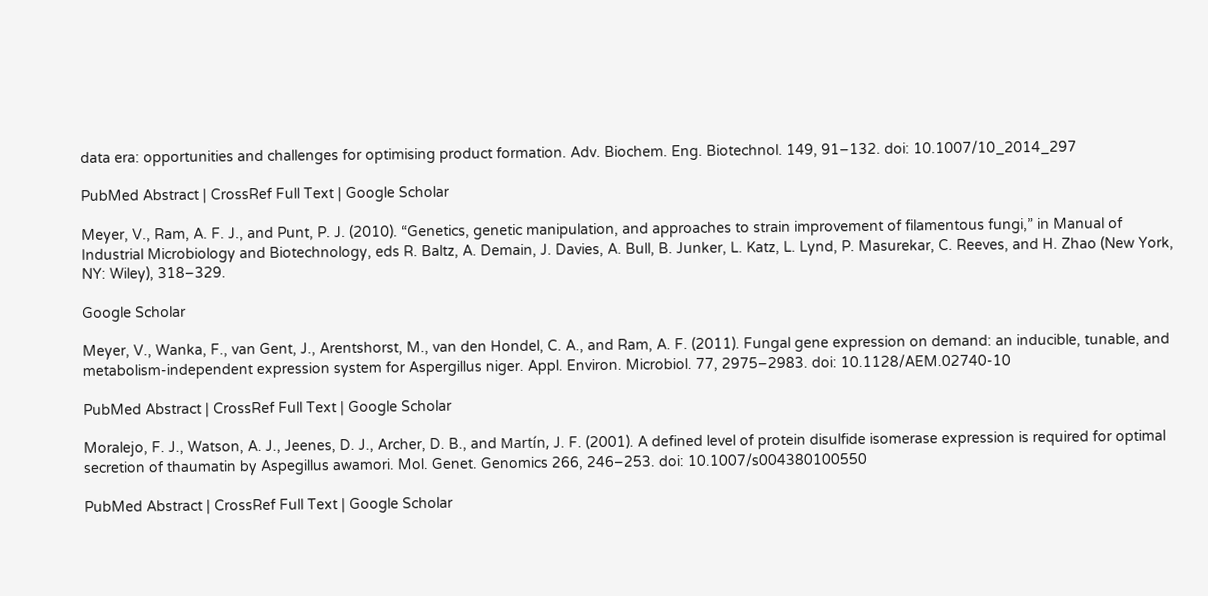data era: opportunities and challenges for optimising product formation. Adv. Biochem. Eng. Biotechnol. 149, 91–132. doi: 10.1007/10_2014_297

PubMed Abstract | CrossRef Full Text | Google Scholar

Meyer, V., Ram, A. F. J., and Punt, P. J. (2010). “Genetics, genetic manipulation, and approaches to strain improvement of filamentous fungi,” in Manual of Industrial Microbiology and Biotechnology, eds R. Baltz, A. Demain, J. Davies, A. Bull, B. Junker, L. Katz, L. Lynd, P. Masurekar, C. Reeves, and H. Zhao (New York, NY: Wiley), 318–329.

Google Scholar

Meyer, V., Wanka, F., van Gent, J., Arentshorst, M., van den Hondel, C. A., and Ram, A. F. (2011). Fungal gene expression on demand: an inducible, tunable, and metabolism-independent expression system for Aspergillus niger. Appl. Environ. Microbiol. 77, 2975–2983. doi: 10.1128/AEM.02740-10

PubMed Abstract | CrossRef Full Text | Google Scholar

Moralejo, F. J., Watson, A. J., Jeenes, D. J., Archer, D. B., and Martín, J. F. (2001). A defined level of protein disulfide isomerase expression is required for optimal secretion of thaumatin by Aspegillus awamori. Mol. Genet. Genomics 266, 246–253. doi: 10.1007/s004380100550

PubMed Abstract | CrossRef Full Text | Google Scholar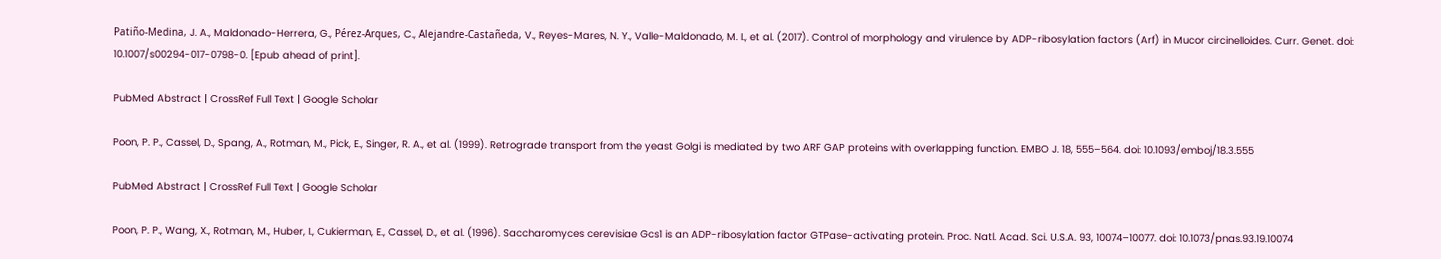Patiño-Medina, J. A., Maldonado-Herrera, G., Pérez-Arques, C., Alejandre-Castañeda, V., Reyes-Mares, N. Y., Valle-Maldonado, M. I., et al. (2017). Control of morphology and virulence by ADP-ribosylation factors (Arf) in Mucor circinelloides. Curr. Genet. doi: 10.1007/s00294-017-0798-0. [Epub ahead of print].

PubMed Abstract | CrossRef Full Text | Google Scholar

Poon, P. P., Cassel, D., Spang, A., Rotman, M., Pick, E., Singer, R. A., et al. (1999). Retrograde transport from the yeast Golgi is mediated by two ARF GAP proteins with overlapping function. EMBO J. 18, 555–564. doi: 10.1093/emboj/18.3.555

PubMed Abstract | CrossRef Full Text | Google Scholar

Poon, P. P., Wang, X., Rotman, M., Huber, I., Cukierman, E., Cassel, D., et al. (1996). Saccharomyces cerevisiae Gcs1 is an ADP-ribosylation factor GTPase-activating protein. Proc. Natl. Acad. Sci. U.S.A. 93, 10074–10077. doi: 10.1073/pnas.93.19.10074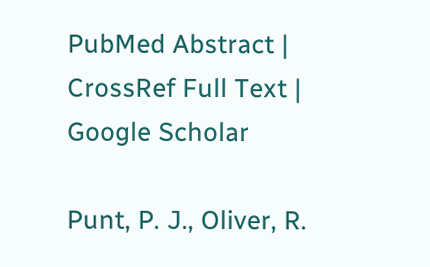PubMed Abstract | CrossRef Full Text | Google Scholar

Punt, P. J., Oliver, R.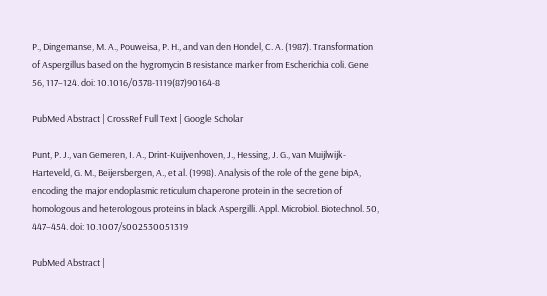P., Dingemanse, M. A., Pouweisa, P. H., and van den Hondel, C. A. (1987). Transformation of Aspergillus based on the hygromycin B resistance marker from Escherichia coli. Gene 56, 117–124. doi: 10.1016/0378-1119(87)90164-8

PubMed Abstract | CrossRef Full Text | Google Scholar

Punt, P. J., van Gemeren, I. A., Drint-Kuijvenhoven, J., Hessing, J. G., van Muijlwijk-Harteveld, G. M., Beijersbergen, A., et al. (1998). Analysis of the role of the gene bipA, encoding the major endoplasmic reticulum chaperone protein in the secretion of homologous and heterologous proteins in black Aspergilli. Appl. Microbiol. Biotechnol. 50, 447–454. doi: 10.1007/s002530051319

PubMed Abstract |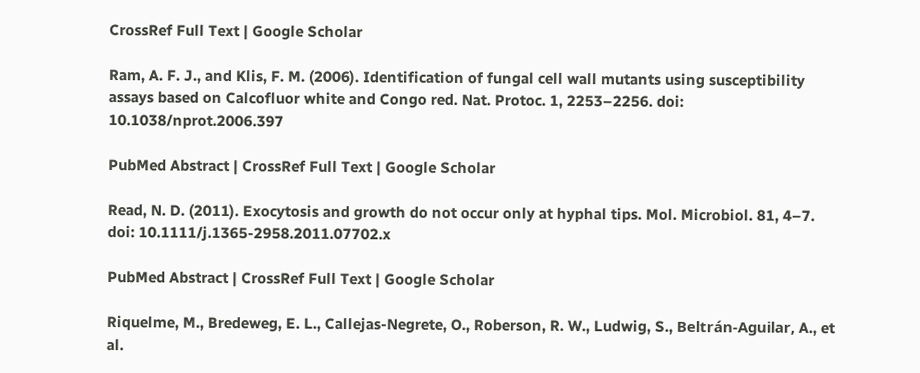CrossRef Full Text | Google Scholar

Ram, A. F. J., and Klis, F. M. (2006). Identification of fungal cell wall mutants using susceptibility assays based on Calcofluor white and Congo red. Nat. Protoc. 1, 2253–2256. doi: 10.1038/nprot.2006.397

PubMed Abstract | CrossRef Full Text | Google Scholar

Read, N. D. (2011). Exocytosis and growth do not occur only at hyphal tips. Mol. Microbiol. 81, 4–7. doi: 10.1111/j.1365-2958.2011.07702.x

PubMed Abstract | CrossRef Full Text | Google Scholar

Riquelme, M., Bredeweg, E. L., Callejas-Negrete, O., Roberson, R. W., Ludwig, S., Beltrán-Aguilar, A., et al.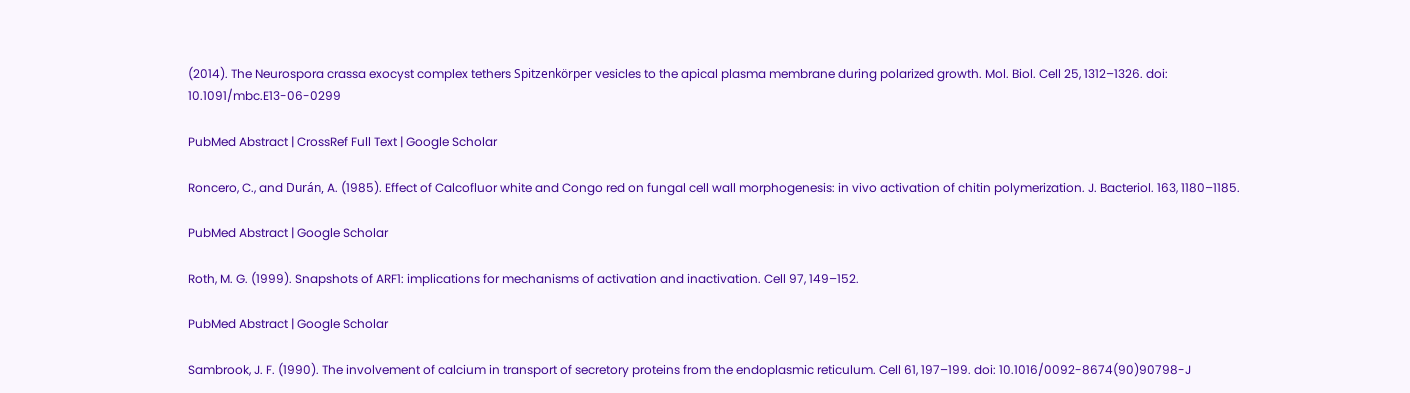(2014). The Neurospora crassa exocyst complex tethers Spitzenkörper vesicles to the apical plasma membrane during polarized growth. Mol. Biol. Cell 25, 1312–1326. doi: 10.1091/mbc.E13-06-0299

PubMed Abstract | CrossRef Full Text | Google Scholar

Roncero, C., and Durán, A. (1985). Effect of Calcofluor white and Congo red on fungal cell wall morphogenesis: in vivo activation of chitin polymerization. J. Bacteriol. 163, 1180–1185.

PubMed Abstract | Google Scholar

Roth, M. G. (1999). Snapshots of ARF1: implications for mechanisms of activation and inactivation. Cell 97, 149–152.

PubMed Abstract | Google Scholar

Sambrook, J. F. (1990). The involvement of calcium in transport of secretory proteins from the endoplasmic reticulum. Cell 61, 197–199. doi: 10.1016/0092-8674(90)90798-J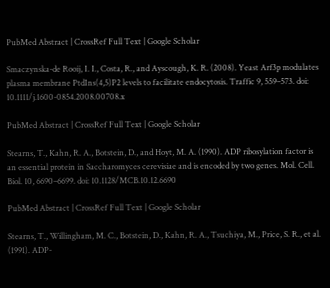PubMed Abstract | CrossRef Full Text | Google Scholar

Smaczynska-de Rooij, I. I., Costa, R., and Ayscough, K. R. (2008). Yeast Arf3p modulates plasma membrane PtdIns(4,5)P2 levels to facilitate endocytosis. Traffic 9, 559–573. doi: 10.1111/j.1600-0854.2008.00708.x

PubMed Abstract | CrossRef Full Text | Google Scholar

Stearns, T., Kahn, R. A., Botstein, D., and Hoyt, M. A. (1990). ADP ribosylation factor is an essential protein in Saccharomyces cerevisiae and is encoded by two genes. Mol. Cell. Biol. 10, 6690–6699. doi: 10.1128/MCB.10.12.6690

PubMed Abstract | CrossRef Full Text | Google Scholar

Stearns, T., Willingham, M. C., Botstein, D., Kahn, R. A., Tsuchiya, M., Price, S. R., et al. (1991). ADP-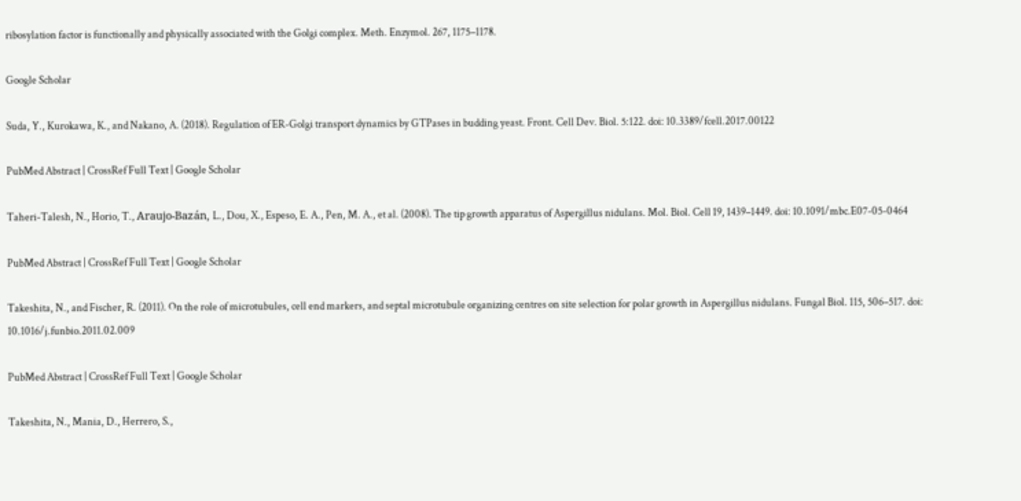ribosylation factor is functionally and physically associated with the Golgi complex. Meth. Enzymol. 267, 1175–1178.

Google Scholar

Suda, Y., Kurokawa, K., and Nakano, A. (2018). Regulation of ER-Golgi transport dynamics by GTPases in budding yeast. Front. Cell Dev. Biol. 5:122. doi: 10.3389/fcell.2017.00122

PubMed Abstract | CrossRef Full Text | Google Scholar

Taheri-Talesh, N., Horio, T., Araujo-Bazán, L., Dou, X., Espeso, E. A., Pen, M. A., et al. (2008). The tip growth apparatus of Aspergillus nidulans. Mol. Biol. Cell 19, 1439–1449. doi: 10.1091/mbc.E07-05-0464

PubMed Abstract | CrossRef Full Text | Google Scholar

Takeshita, N., and Fischer, R. (2011). On the role of microtubules, cell end markers, and septal microtubule organizing centres on site selection for polar growth in Aspergillus nidulans. Fungal Biol. 115, 506–517. doi: 10.1016/j.funbio.2011.02.009

PubMed Abstract | CrossRef Full Text | Google Scholar

Takeshita, N., Mania, D., Herrero, S.,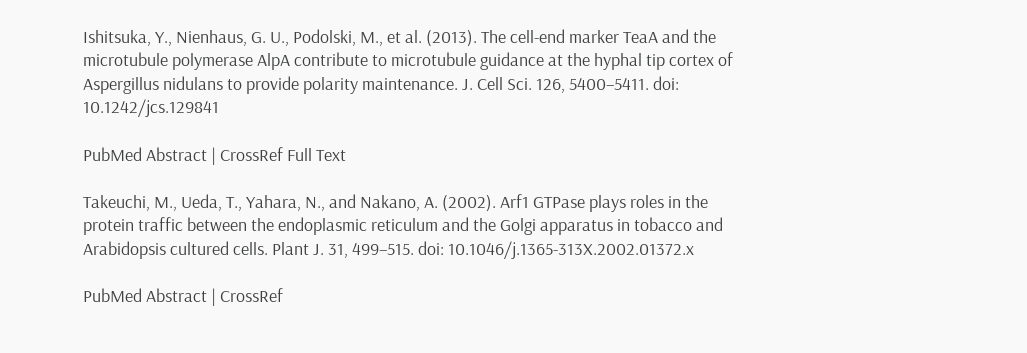Ishitsuka, Y., Nienhaus, G. U., Podolski, M., et al. (2013). The cell-end marker TeaA and the microtubule polymerase AlpA contribute to microtubule guidance at the hyphal tip cortex of Aspergillus nidulans to provide polarity maintenance. J. Cell Sci. 126, 5400–5411. doi: 10.1242/jcs.129841

PubMed Abstract | CrossRef Full Text

Takeuchi, M., Ueda, T., Yahara, N., and Nakano, A. (2002). Arf1 GTPase plays roles in the protein traffic between the endoplasmic reticulum and the Golgi apparatus in tobacco and Arabidopsis cultured cells. Plant J. 31, 499–515. doi: 10.1046/j.1365-313X.2002.01372.x

PubMed Abstract | CrossRef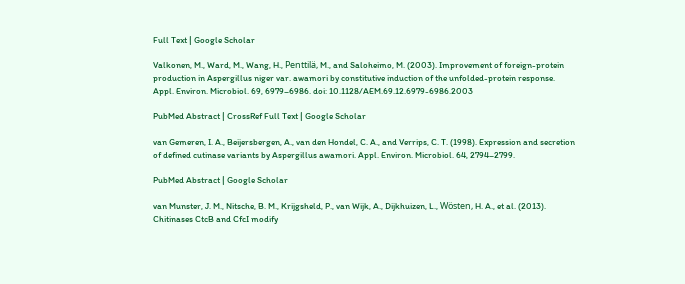Full Text | Google Scholar

Valkonen, M., Ward, M., Wang, H., Penttilä, M., and Saloheimo, M. (2003). Improvement of foreign-protein production in Aspergillus niger var. awamori by constitutive induction of the unfolded-protein response. Appl. Environ. Microbiol. 69, 6979–6986. doi: 10.1128/AEM.69.12.6979-6986.2003

PubMed Abstract | CrossRef Full Text | Google Scholar

van Gemeren, I. A., Beijersbergen, A., van den Hondel, C. A., and Verrips, C. T. (1998). Expression and secretion of defined cutinase variants by Aspergillus awamori. Appl. Environ. Microbiol. 64, 2794–2799.

PubMed Abstract | Google Scholar

van Munster, J. M., Nitsche, B. M., Krijgsheld, P., van Wijk, A., Dijkhuizen, L., Wösten, H. A., et al. (2013). Chitinases CtcB and CfcI modify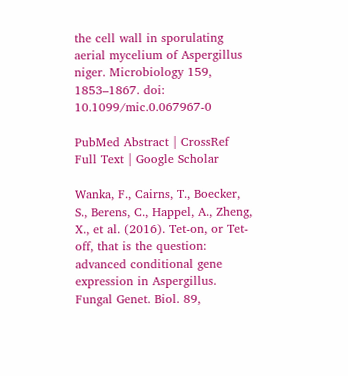the cell wall in sporulating aerial mycelium of Aspergillus niger. Microbiology 159, 1853–1867. doi: 10.1099/mic.0.067967-0

PubMed Abstract | CrossRef Full Text | Google Scholar

Wanka, F., Cairns, T., Boecker, S., Berens, C., Happel, A., Zheng, X., et al. (2016). Tet-on, or Tet-off, that is the question: advanced conditional gene expression in Aspergillus. Fungal Genet. Biol. 89,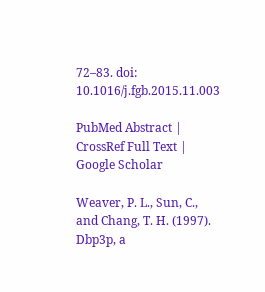72–83. doi: 10.1016/j.fgb.2015.11.003

PubMed Abstract | CrossRef Full Text | Google Scholar

Weaver, P. L., Sun, C., and Chang, T. H. (1997). Dbp3p, a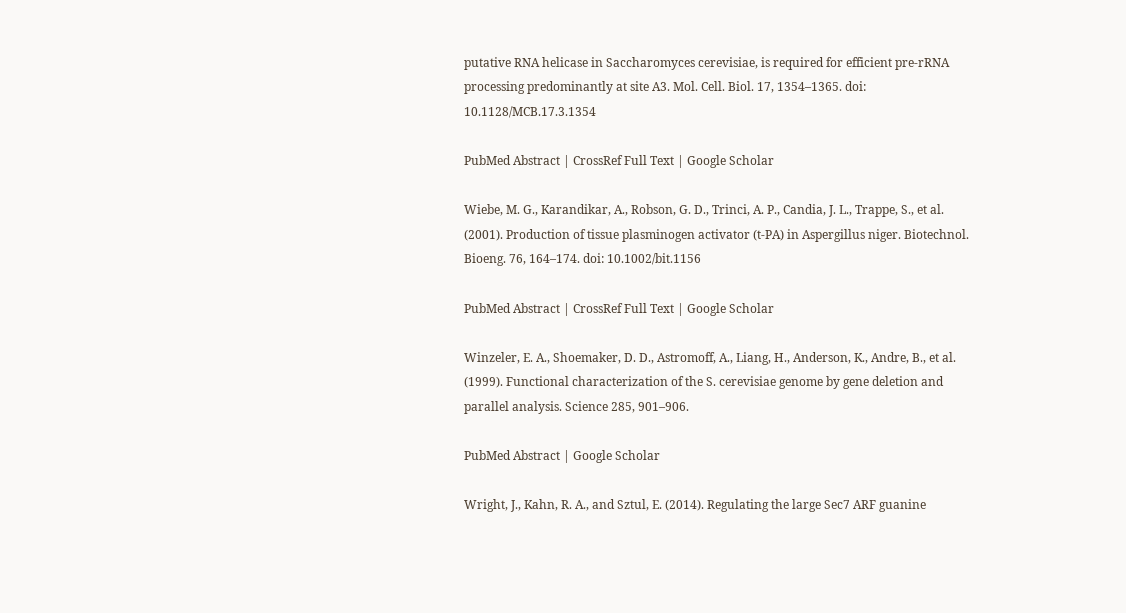putative RNA helicase in Saccharomyces cerevisiae, is required for efficient pre-rRNA processing predominantly at site A3. Mol. Cell. Biol. 17, 1354–1365. doi: 10.1128/MCB.17.3.1354

PubMed Abstract | CrossRef Full Text | Google Scholar

Wiebe, M. G., Karandikar, A., Robson, G. D., Trinci, A. P., Candia, J. L., Trappe, S., et al. (2001). Production of tissue plasminogen activator (t-PA) in Aspergillus niger. Biotechnol. Bioeng. 76, 164–174. doi: 10.1002/bit.1156

PubMed Abstract | CrossRef Full Text | Google Scholar

Winzeler, E. A., Shoemaker, D. D., Astromoff, A., Liang, H., Anderson, K., Andre, B., et al. (1999). Functional characterization of the S. cerevisiae genome by gene deletion and parallel analysis. Science 285, 901–906.

PubMed Abstract | Google Scholar

Wright, J., Kahn, R. A., and Sztul, E. (2014). Regulating the large Sec7 ARF guanine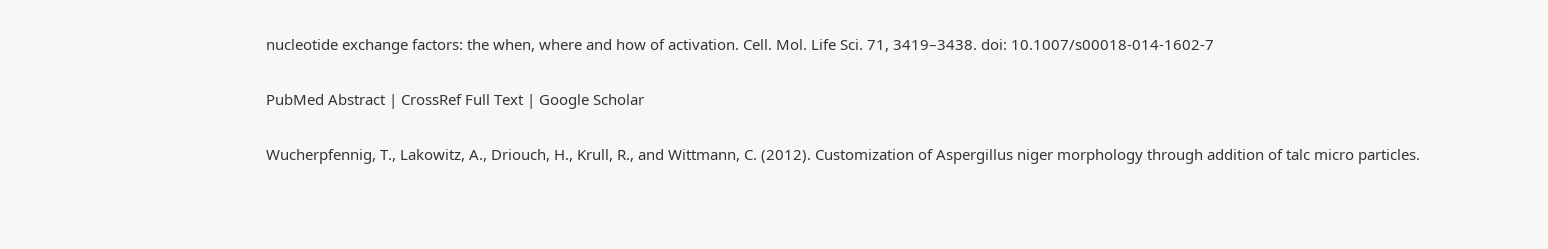nucleotide exchange factors: the when, where and how of activation. Cell. Mol. Life Sci. 71, 3419–3438. doi: 10.1007/s00018-014-1602-7

PubMed Abstract | CrossRef Full Text | Google Scholar

Wucherpfennig, T., Lakowitz, A., Driouch, H., Krull, R., and Wittmann, C. (2012). Customization of Aspergillus niger morphology through addition of talc micro particles.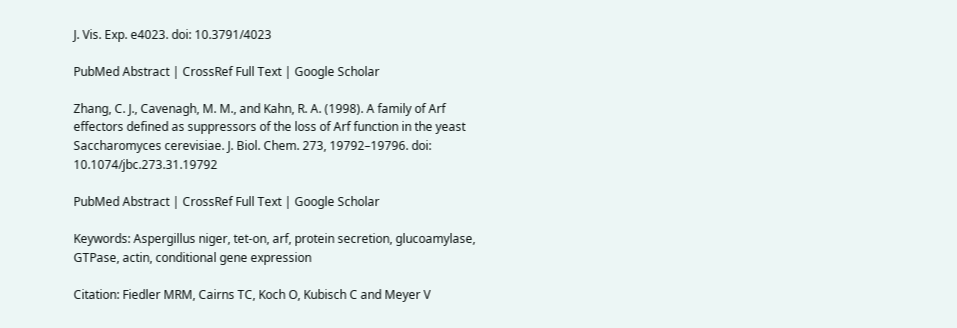J. Vis. Exp. e4023. doi: 10.3791/4023

PubMed Abstract | CrossRef Full Text | Google Scholar

Zhang, C. J., Cavenagh, M. M., and Kahn, R. A. (1998). A family of Arf effectors defined as suppressors of the loss of Arf function in the yeast Saccharomyces cerevisiae. J. Biol. Chem. 273, 19792–19796. doi: 10.1074/jbc.273.31.19792

PubMed Abstract | CrossRef Full Text | Google Scholar

Keywords: Aspergillus niger, tet-on, arf, protein secretion, glucoamylase, GTPase, actin, conditional gene expression

Citation: Fiedler MRM, Cairns TC, Koch O, Kubisch C and Meyer V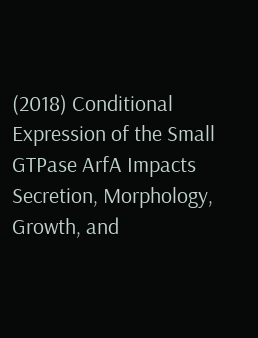(2018) Conditional Expression of the Small GTPase ArfA Impacts Secretion, Morphology, Growth, and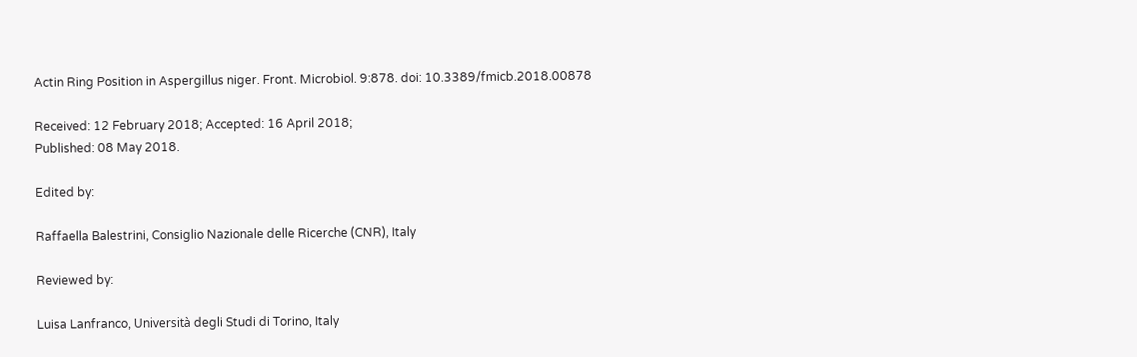Actin Ring Position in Aspergillus niger. Front. Microbiol. 9:878. doi: 10.3389/fmicb.2018.00878

Received: 12 February 2018; Accepted: 16 April 2018;
Published: 08 May 2018.

Edited by:

Raffaella Balestrini, Consiglio Nazionale delle Ricerche (CNR), Italy

Reviewed by:

Luisa Lanfranco, Università degli Studi di Torino, Italy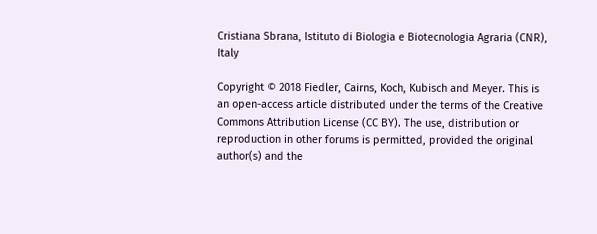Cristiana Sbrana, Istituto di Biologia e Biotecnologia Agraria (CNR), Italy

Copyright © 2018 Fiedler, Cairns, Koch, Kubisch and Meyer. This is an open-access article distributed under the terms of the Creative Commons Attribution License (CC BY). The use, distribution or reproduction in other forums is permitted, provided the original author(s) and the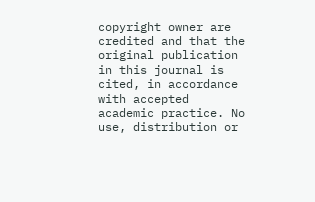copyright owner are credited and that the original publication in this journal is cited, in accordance with accepted academic practice. No use, distribution or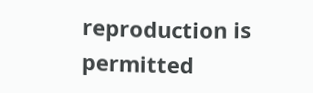reproduction is permitted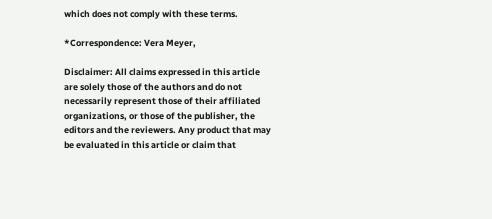which does not comply with these terms.

*Correspondence: Vera Meyer,

Disclaimer: All claims expressed in this article are solely those of the authors and do not necessarily represent those of their affiliated organizations, or those of the publisher, the editors and the reviewers. Any product that may be evaluated in this article or claim that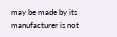may be made by its manufacturer is not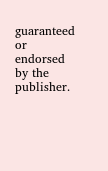guaranteed or endorsed by the publisher.